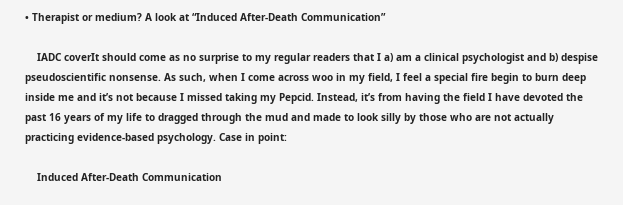• Therapist or medium? A look at “Induced After-Death Communication”

    IADC coverIt should come as no surprise to my regular readers that I a) am a clinical psychologist and b) despise pseudoscientific nonsense. As such, when I come across woo in my field, I feel a special fire begin to burn deep inside me and it’s not because I missed taking my Pepcid. Instead, it’s from having the field I have devoted the past 16 years of my life to dragged through the mud and made to look silly by those who are not actually practicing evidence-based psychology. Case in point:

    Induced After-Death Communication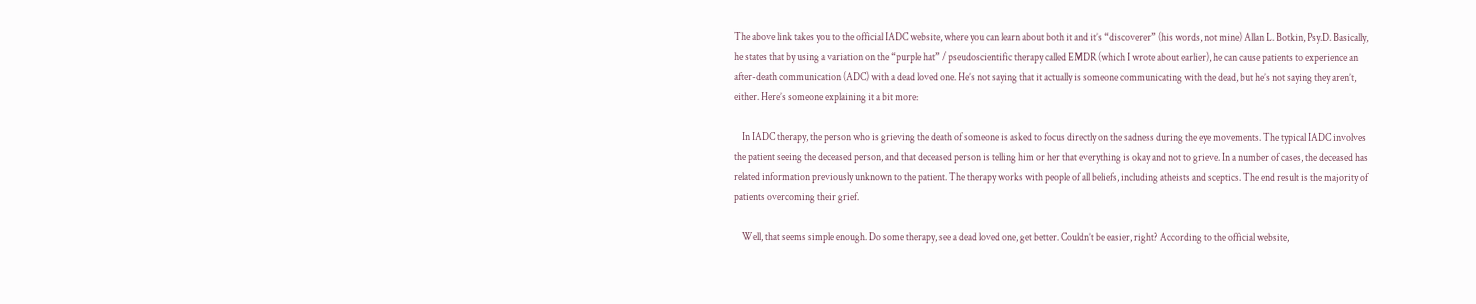The above link takes you to the official IADC website, where you can learn about both it and it’s “discoverer” (his words, not mine) Allan L. Botkin, Psy.D. Basically, he states that by using a variation on the “purple hat” / pseudoscientific therapy called EMDR (which I wrote about earlier), he can cause patients to experience an after-death communication (ADC) with a dead loved one. He’s not saying that it actually is someone communicating with the dead, but he’s not saying they aren’t, either. Here’s someone explaining it a bit more:

    In IADC therapy, the person who is grieving the death of someone is asked to focus directly on the sadness during the eye movements. The typical IADC involves the patient seeing the deceased person, and that deceased person is telling him or her that everything is okay and not to grieve. In a number of cases, the deceased has related information previously unknown to the patient. The therapy works with people of all beliefs, including atheists and sceptics. The end result is the majority of patients overcoming their grief.

    Well, that seems simple enough. Do some therapy, see a dead loved one, get better. Couldn’t be easier, right? According to the official website,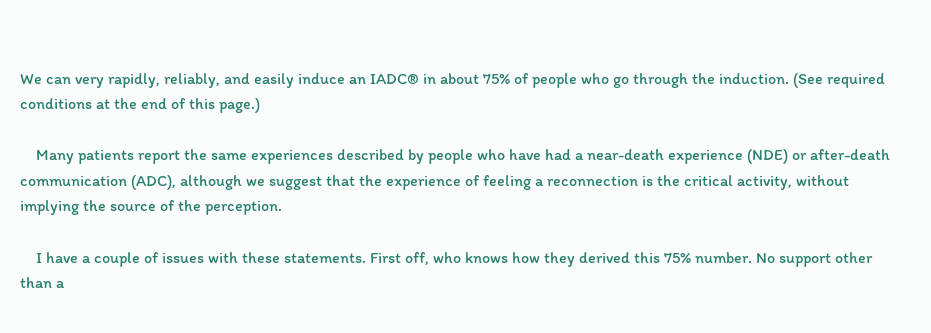We can very rapidly, reliably, and easily induce an IADC® in about 75% of people who go through the induction. (See required conditions at the end of this page.)

    Many patients report the same experiences described by people who have had a near-death experience (NDE) or after-death communication (ADC), although we suggest that the experience of feeling a reconnection is the critical activity, without implying the source of the perception.

    I have a couple of issues with these statements. First off, who knows how they derived this 75% number. No support other than a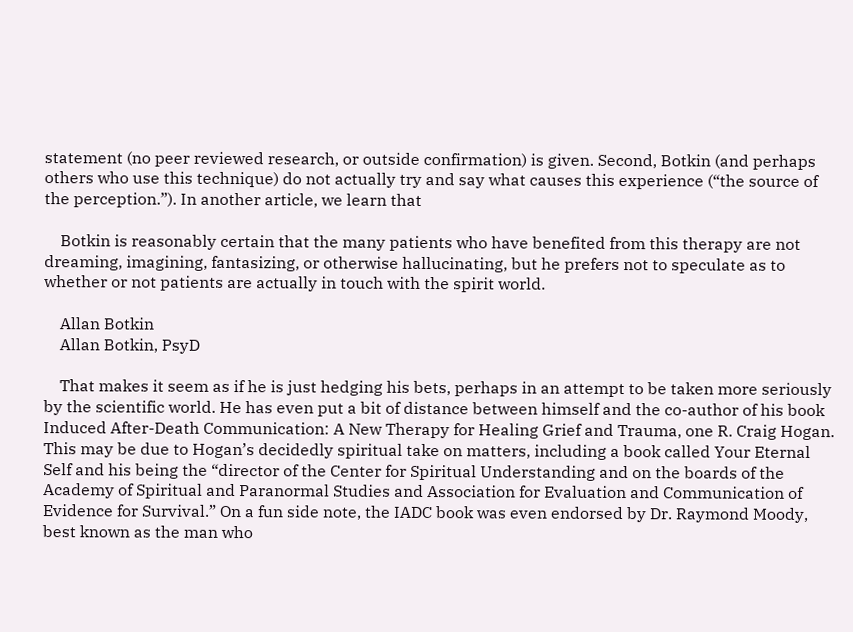statement (no peer reviewed research, or outside confirmation) is given. Second, Botkin (and perhaps others who use this technique) do not actually try and say what causes this experience (“the source of the perception.”). In another article, we learn that

    Botkin is reasonably certain that the many patients who have benefited from this therapy are not dreaming, imagining, fantasizing, or otherwise hallucinating, but he prefers not to speculate as to whether or not patients are actually in touch with the spirit world.

    Allan Botkin
    Allan Botkin, PsyD

    That makes it seem as if he is just hedging his bets, perhaps in an attempt to be taken more seriously by the scientific world. He has even put a bit of distance between himself and the co-author of his book Induced After-Death Communication: A New Therapy for Healing Grief and Trauma, one R. Craig Hogan. This may be due to Hogan’s decidedly spiritual take on matters, including a book called Your Eternal Self and his being the “director of the Center for Spiritual Understanding and on the boards of the Academy of Spiritual and Paranormal Studies and Association for Evaluation and Communication of Evidence for Survival.” On a fun side note, the IADC book was even endorsed by Dr. Raymond Moody, best known as the man who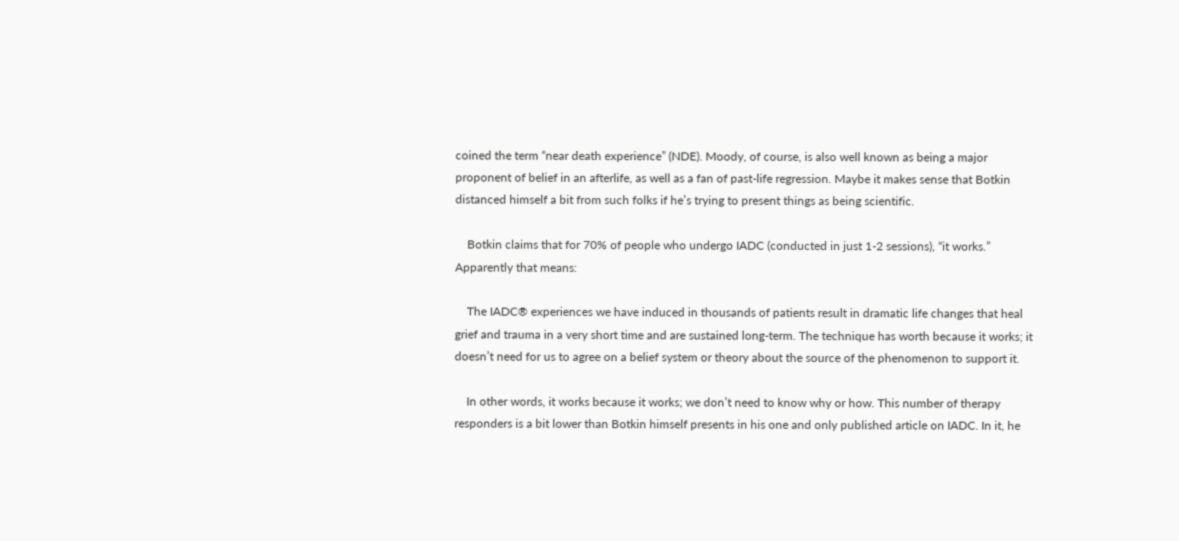coined the term “near death experience” (NDE). Moody, of course, is also well known as being a major proponent of belief in an afterlife, as well as a fan of past-life regression. Maybe it makes sense that Botkin distanced himself a bit from such folks if he’s trying to present things as being scientific.

    Botkin claims that for 70% of people who undergo IADC (conducted in just 1-2 sessions), “it works.” Apparently that means:

    The IADC® experiences we have induced in thousands of patients result in dramatic life changes that heal grief and trauma in a very short time and are sustained long-term. The technique has worth because it works; it doesn’t need for us to agree on a belief system or theory about the source of the phenomenon to support it.

    In other words, it works because it works; we don’t need to know why or how. This number of therapy responders is a bit lower than Botkin himself presents in his one and only published article on IADC. In it, he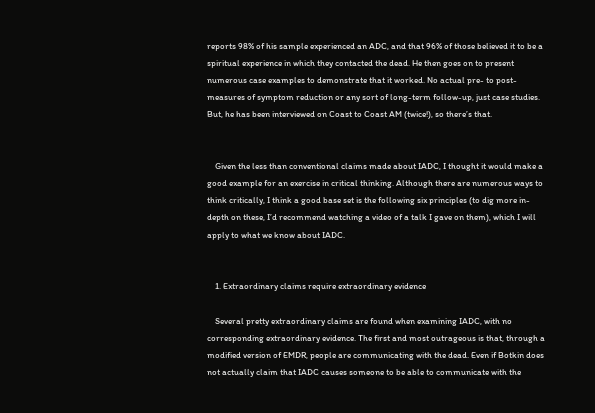reports 98% of his sample experienced an ADC, and that 96% of those believed it to be a spiritual experience in which they contacted the dead. He then goes on to present numerous case examples to demonstrate that it worked. No actual pre- to post-measures of symptom reduction or any sort of long-term follow-up, just case studies. But, he has been interviewed on Coast to Coast AM (twice!), so there’s that.


    Given the less than conventional claims made about IADC, I thought it would make a good example for an exercise in critical thinking. Although there are numerous ways to think critically, I think a good base set is the following six principles (to dig more in-depth on these, I’d recommend watching a video of a talk I gave on them), which I will apply to what we know about IADC.


    1. Extraordinary claims require extraordinary evidence

    Several pretty extraordinary claims are found when examining IADC, with no corresponding extraordinary evidence. The first and most outrageous is that, through a modified version of EMDR, people are communicating with the dead. Even if Botkin does not actually claim that IADC causes someone to be able to communicate with the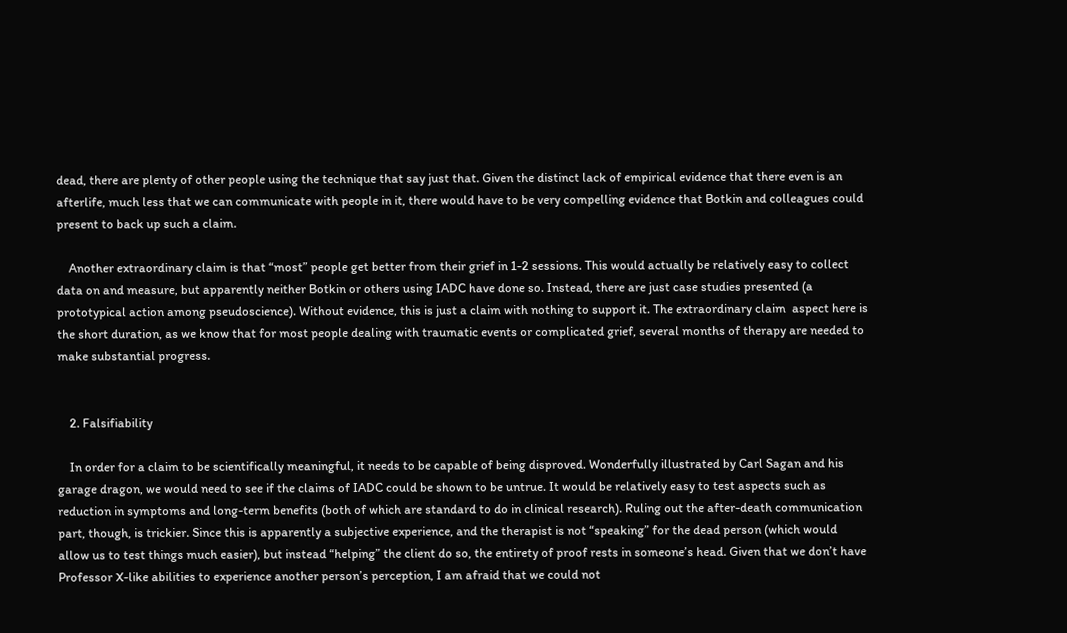dead, there are plenty of other people using the technique that say just that. Given the distinct lack of empirical evidence that there even is an afterlife, much less that we can communicate with people in it, there would have to be very compelling evidence that Botkin and colleagues could present to back up such a claim.

    Another extraordinary claim is that “most” people get better from their grief in 1-2 sessions. This would actually be relatively easy to collect data on and measure, but apparently neither Botkin or others using IADC have done so. Instead, there are just case studies presented (a prototypical action among pseudoscience). Without evidence, this is just a claim with nothing to support it. The extraordinary claim  aspect here is the short duration, as we know that for most people dealing with traumatic events or complicated grief, several months of therapy are needed to make substantial progress.


    2. Falsifiability

    In order for a claim to be scientifically meaningful, it needs to be capable of being disproved. Wonderfully illustrated by Carl Sagan and his garage dragon, we would need to see if the claims of IADC could be shown to be untrue. It would be relatively easy to test aspects such as reduction in symptoms and long-term benefits (both of which are standard to do in clinical research). Ruling out the after-death communication part, though, is trickier. Since this is apparently a subjective experience, and the therapist is not “speaking” for the dead person (which would allow us to test things much easier), but instead “helping” the client do so, the entirety of proof rests in someone’s head. Given that we don’t have Professor X-like abilities to experience another person’s perception, I am afraid that we could not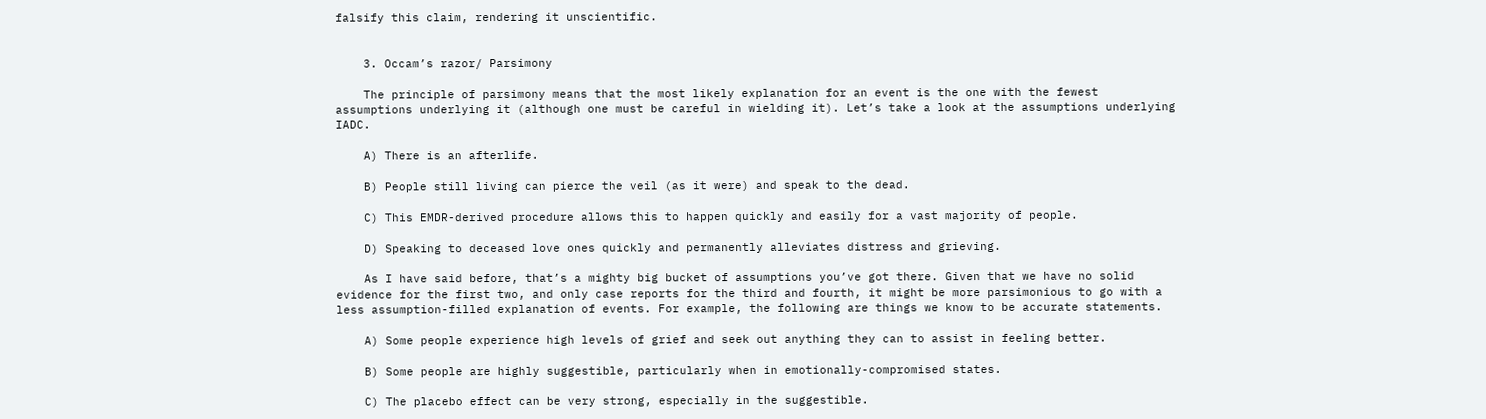falsify this claim, rendering it unscientific.


    3. Occam’s razor/ Parsimony

    The principle of parsimony means that the most likely explanation for an event is the one with the fewest assumptions underlying it (although one must be careful in wielding it). Let’s take a look at the assumptions underlying IADC.

    A) There is an afterlife.

    B) People still living can pierce the veil (as it were) and speak to the dead.

    C) This EMDR-derived procedure allows this to happen quickly and easily for a vast majority of people.

    D) Speaking to deceased love ones quickly and permanently alleviates distress and grieving.

    As I have said before, that’s a mighty big bucket of assumptions you’ve got there. Given that we have no solid evidence for the first two, and only case reports for the third and fourth, it might be more parsimonious to go with a less assumption-filled explanation of events. For example, the following are things we know to be accurate statements.

    A) Some people experience high levels of grief and seek out anything they can to assist in feeling better.

    B) Some people are highly suggestible, particularly when in emotionally-compromised states.

    C) The placebo effect can be very strong, especially in the suggestible.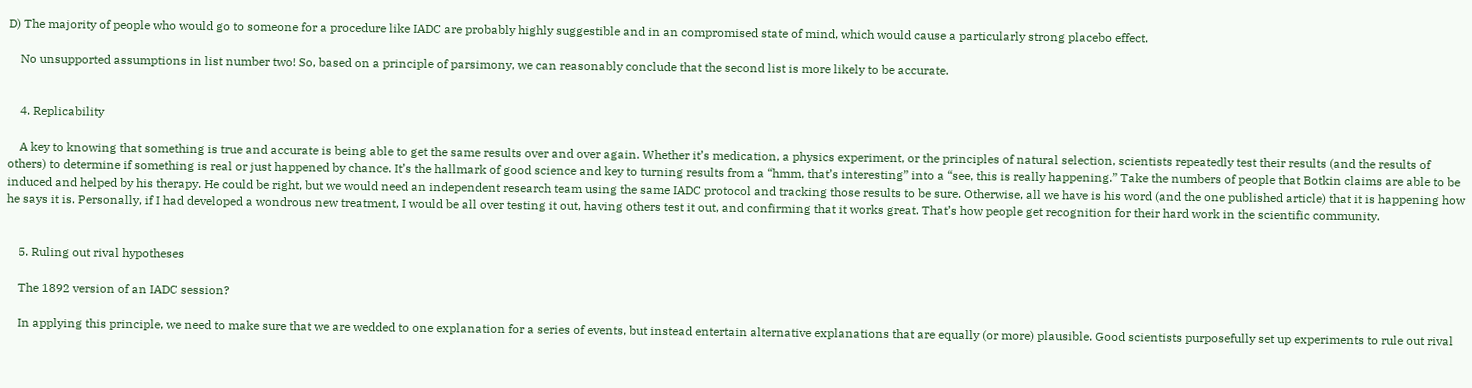D) The majority of people who would go to someone for a procedure like IADC are probably highly suggestible and in an compromised state of mind, which would cause a particularly strong placebo effect.

    No unsupported assumptions in list number two! So, based on a principle of parsimony, we can reasonably conclude that the second list is more likely to be accurate.


    4. Replicability

    A key to knowing that something is true and accurate is being able to get the same results over and over again. Whether it’s medication, a physics experiment, or the principles of natural selection, scientists repeatedly test their results (and the results of others) to determine if something is real or just happened by chance. It’s the hallmark of good science and key to turning results from a “hmm, that’s interesting” into a “see, this is really happening.” Take the numbers of people that Botkin claims are able to be induced and helped by his therapy. He could be right, but we would need an independent research team using the same IADC protocol and tracking those results to be sure. Otherwise, all we have is his word (and the one published article) that it is happening how he says it is. Personally, if I had developed a wondrous new treatment, I would be all over testing it out, having others test it out, and confirming that it works great. That’s how people get recognition for their hard work in the scientific community.


    5. Ruling out rival hypotheses

    The 1892 version of an IADC session?

    In applying this principle, we need to make sure that we are wedded to one explanation for a series of events, but instead entertain alternative explanations that are equally (or more) plausible. Good scientists purposefully set up experiments to rule out rival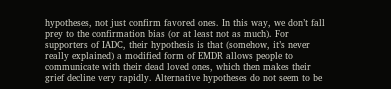hypotheses, not just confirm favored ones. In this way, we don’t fall prey to the confirmation bias (or at least not as much). For supporters of IADC, their hypothesis is that (somehow, it’s never really explained) a modified form of EMDR allows people to communicate with their dead loved ones, which then makes their grief decline very rapidly. Alternative hypotheses do not seem to be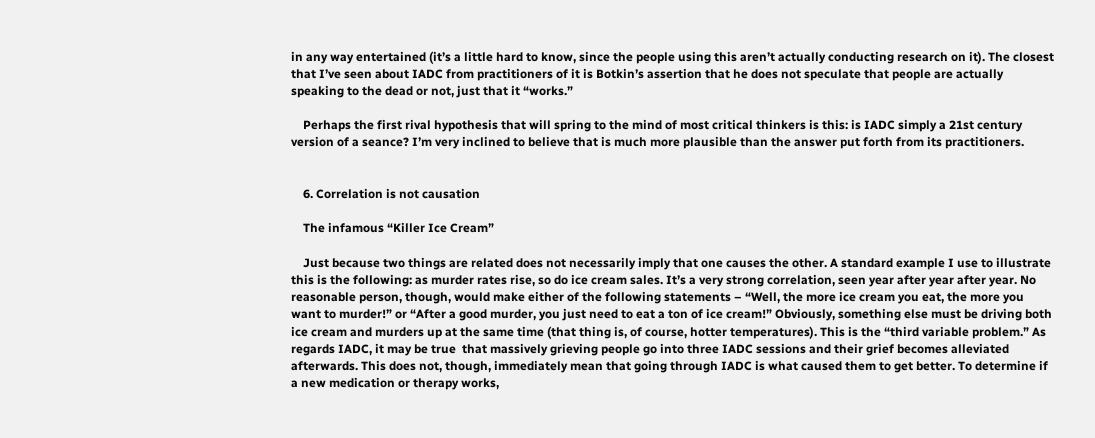in any way entertained (it’s a little hard to know, since the people using this aren’t actually conducting research on it). The closest that I’ve seen about IADC from practitioners of it is Botkin’s assertion that he does not speculate that people are actually speaking to the dead or not, just that it “works.”

    Perhaps the first rival hypothesis that will spring to the mind of most critical thinkers is this: is IADC simply a 21st century version of a seance? I’m very inclined to believe that is much more plausible than the answer put forth from its practitioners.


    6. Correlation is not causation

    The infamous “Killer Ice Cream”

    Just because two things are related does not necessarily imply that one causes the other. A standard example I use to illustrate this is the following: as murder rates rise, so do ice cream sales. It’s a very strong correlation, seen year after year after year. No reasonable person, though, would make either of the following statements – “Well, the more ice cream you eat, the more you want to murder!” or “After a good murder, you just need to eat a ton of ice cream!” Obviously, something else must be driving both ice cream and murders up at the same time (that thing is, of course, hotter temperatures). This is the “third variable problem.” As regards IADC, it may be true  that massively grieving people go into three IADC sessions and their grief becomes alleviated afterwards. This does not, though, immediately mean that going through IADC is what caused them to get better. To determine if a new medication or therapy works,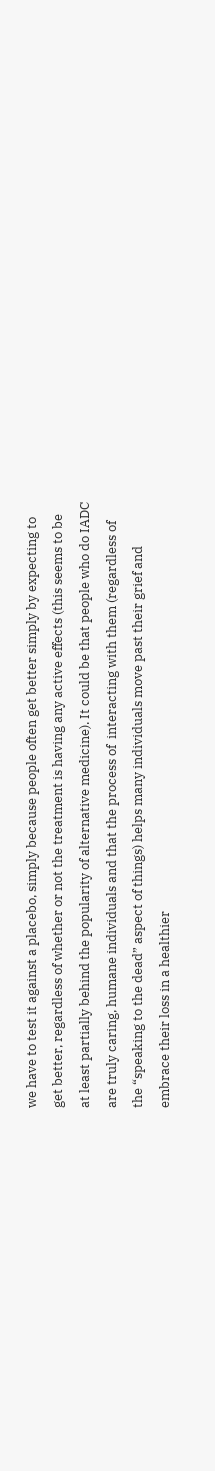we have to test it against a placebo, simply because people often get better simply by expecting to get better, regardless of whether or not the treatment is having any active effects (this seems to be at least partially behind the popularity of alternative medicine). It could be that people who do IADC are truly caring, humane individuals and that the process of  interacting with them (regardless of the “speaking to the dead” aspect of things) helps many individuals move past their grief and embrace their loss in a healthier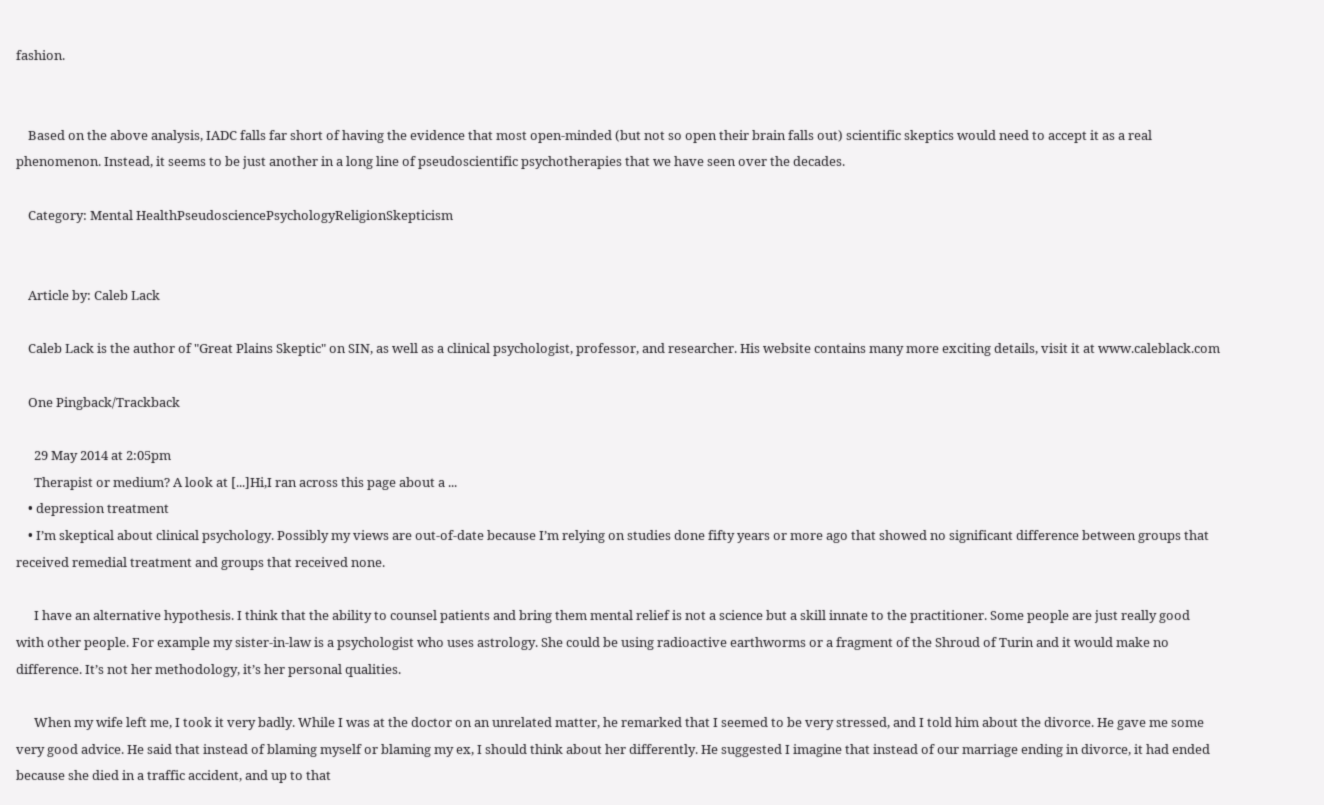fashion.


    Based on the above analysis, IADC falls far short of having the evidence that most open-minded (but not so open their brain falls out) scientific skeptics would need to accept it as a real phenomenon. Instead, it seems to be just another in a long line of pseudoscientific psychotherapies that we have seen over the decades.

    Category: Mental HealthPseudosciencePsychologyReligionSkepticism


    Article by: Caleb Lack

    Caleb Lack is the author of "Great Plains Skeptic" on SIN, as well as a clinical psychologist, professor, and researcher. His website contains many more exciting details, visit it at www.caleblack.com

    One Pingback/Trackback

      29 May 2014 at 2:05pm
      Therapist or medium? A look at [...]Hi,I ran across this page about a ...
    • depression treatment
    • I’m skeptical about clinical psychology. Possibly my views are out-of-date because I’m relying on studies done fifty years or more ago that showed no significant difference between groups that received remedial treatment and groups that received none.

      I have an alternative hypothesis. I think that the ability to counsel patients and bring them mental relief is not a science but a skill innate to the practitioner. Some people are just really good with other people. For example my sister-in-law is a psychologist who uses astrology. She could be using radioactive earthworms or a fragment of the Shroud of Turin and it would make no difference. It’s not her methodology, it’s her personal qualities.

      When my wife left me, I took it very badly. While I was at the doctor on an unrelated matter, he remarked that I seemed to be very stressed, and I told him about the divorce. He gave me some very good advice. He said that instead of blaming myself or blaming my ex, I should think about her differently. He suggested I imagine that instead of our marriage ending in divorce, it had ended because she died in a traffic accident, and up to that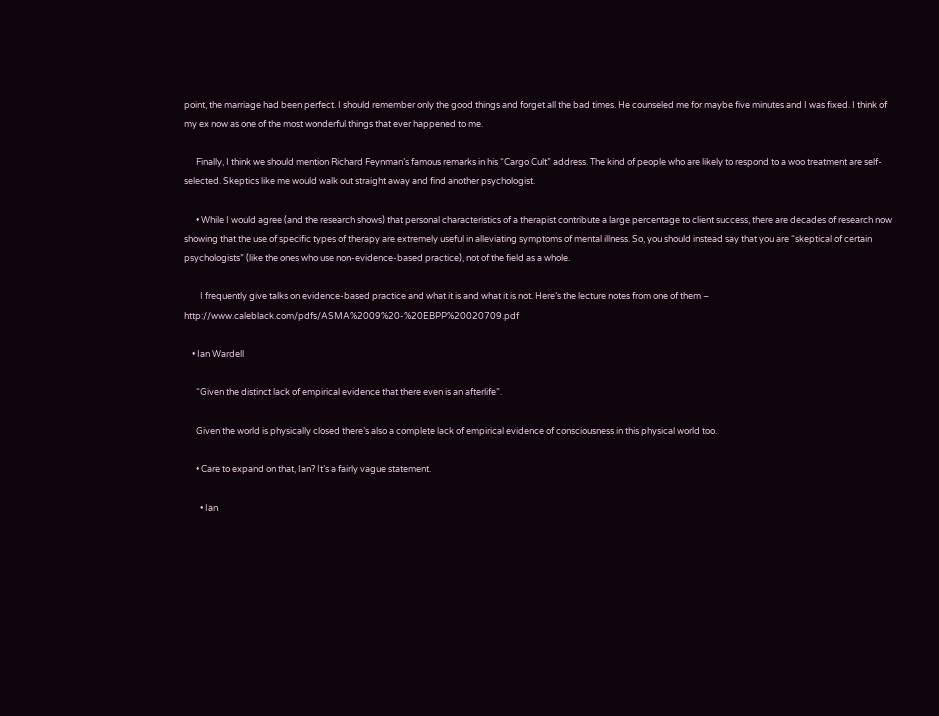point, the marriage had been perfect. I should remember only the good things and forget all the bad times. He counseled me for maybe five minutes and I was fixed. I think of my ex now as one of the most wonderful things that ever happened to me.

      Finally, I think we should mention Richard Feynman’s famous remarks in his “Cargo Cult” address. The kind of people who are likely to respond to a woo treatment are self-selected. Skeptics like me would walk out straight away and find another psychologist.

      • While I would agree (and the research shows) that personal characteristics of a therapist contribute a large percentage to client success, there are decades of research now showing that the use of specific types of therapy are extremely useful in alleviating symptoms of mental illness. So, you should instead say that you are “skeptical of certain psychologists” (like the ones who use non-evidence-based practice), not of the field as a whole.

        I frequently give talks on evidence-based practice and what it is and what it is not. Here’s the lecture notes from one of them – http://www.caleblack.com/pdfs/ASMA%2009%20-%20EBPP%20020709.pdf

    • Ian Wardell

      “Given the distinct lack of empirical evidence that there even is an afterlife”.

      Given the world is physically closed there’s also a complete lack of empirical evidence of consciousness in this physical world too.

      • Care to expand on that, Ian? It’s a fairly vague statement.

        • Ian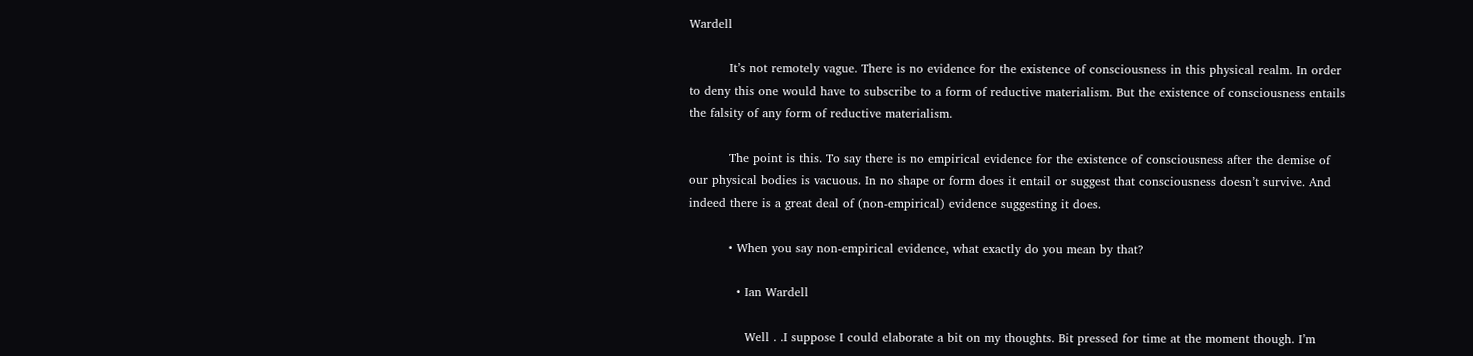Wardell

          It’s not remotely vague. There is no evidence for the existence of consciousness in this physical realm. In order to deny this one would have to subscribe to a form of reductive materialism. But the existence of consciousness entails the falsity of any form of reductive materialism.

          The point is this. To say there is no empirical evidence for the existence of consciousness after the demise of our physical bodies is vacuous. In no shape or form does it entail or suggest that consciousness doesn’t survive. And indeed there is a great deal of (non-empirical) evidence suggesting it does.

          • When you say non-empirical evidence, what exactly do you mean by that?

            • Ian Wardell

              Well . .I suppose I could elaborate a bit on my thoughts. Bit pressed for time at the moment though. I’m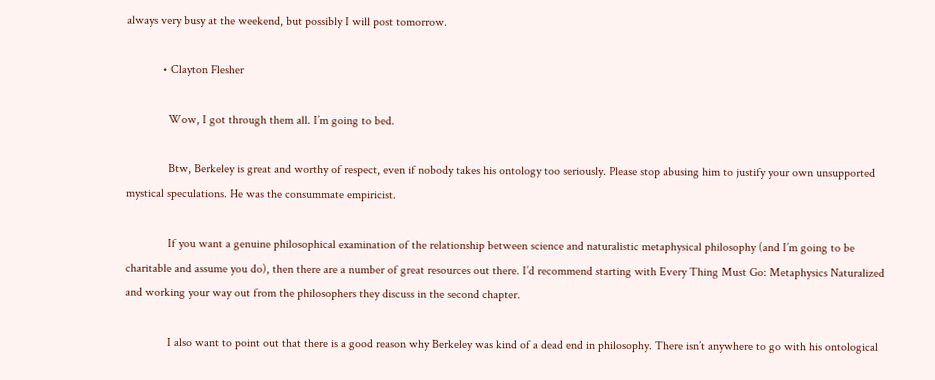always very busy at the weekend, but possibly I will post tomorrow.

            • Clayton Flesher

              Wow, I got through them all. I’m going to bed.

              Btw, Berkeley is great and worthy of respect, even if nobody takes his ontology too seriously. Please stop abusing him to justify your own unsupported mystical speculations. He was the consummate empiricist.

              If you want a genuine philosophical examination of the relationship between science and naturalistic metaphysical philosophy (and I’m going to be charitable and assume you do), then there are a number of great resources out there. I’d recommend starting with Every Thing Must Go: Metaphysics Naturalized and working your way out from the philosophers they discuss in the second chapter.

              I also want to point out that there is a good reason why Berkeley was kind of a dead end in philosophy. There isn’t anywhere to go with his ontological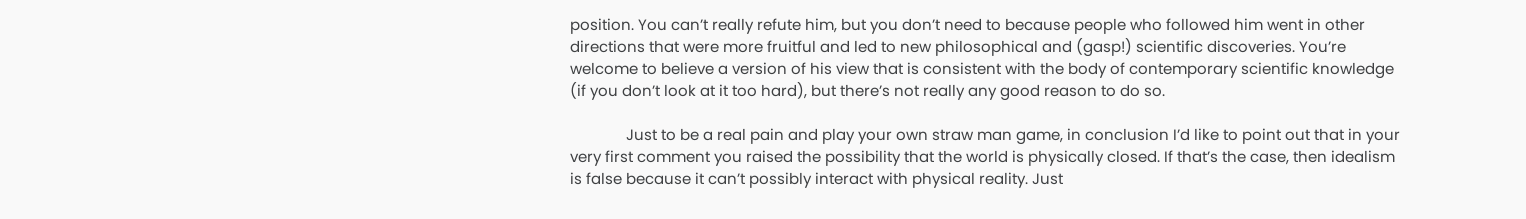position. You can’t really refute him, but you don’t need to because people who followed him went in other directions that were more fruitful and led to new philosophical and (gasp!) scientific discoveries. You’re welcome to believe a version of his view that is consistent with the body of contemporary scientific knowledge (if you don’t look at it too hard), but there’s not really any good reason to do so.

              Just to be a real pain and play your own straw man game, in conclusion I’d like to point out that in your very first comment you raised the possibility that the world is physically closed. If that’s the case, then idealism is false because it can’t possibly interact with physical reality. Just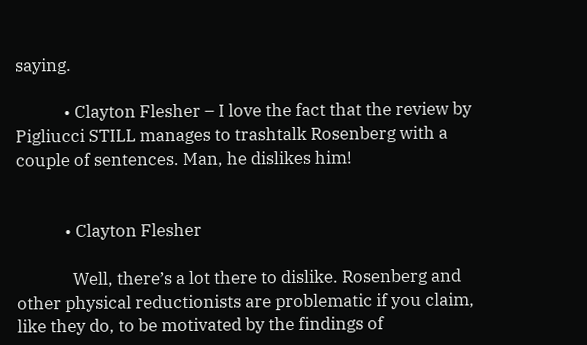saying.

            • Clayton Flesher – I love the fact that the review by Pigliucci STILL manages to trashtalk Rosenberg with a couple of sentences. Man, he dislikes him!


            • Clayton Flesher

              Well, there’s a lot there to dislike. Rosenberg and other physical reductionists are problematic if you claim, like they do, to be motivated by the findings of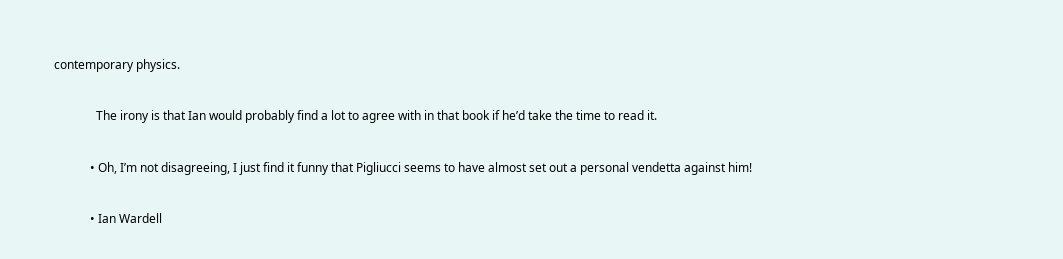contemporary physics.

              The irony is that Ian would probably find a lot to agree with in that book if he’d take the time to read it.

            • Oh, I’m not disagreeing, I just find it funny that Pigliucci seems to have almost set out a personal vendetta against him!

            • Ian Wardell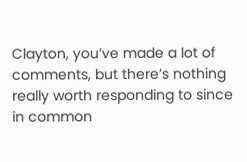Clayton, you’ve made a lot of comments, but there’s nothing really worth responding to since in common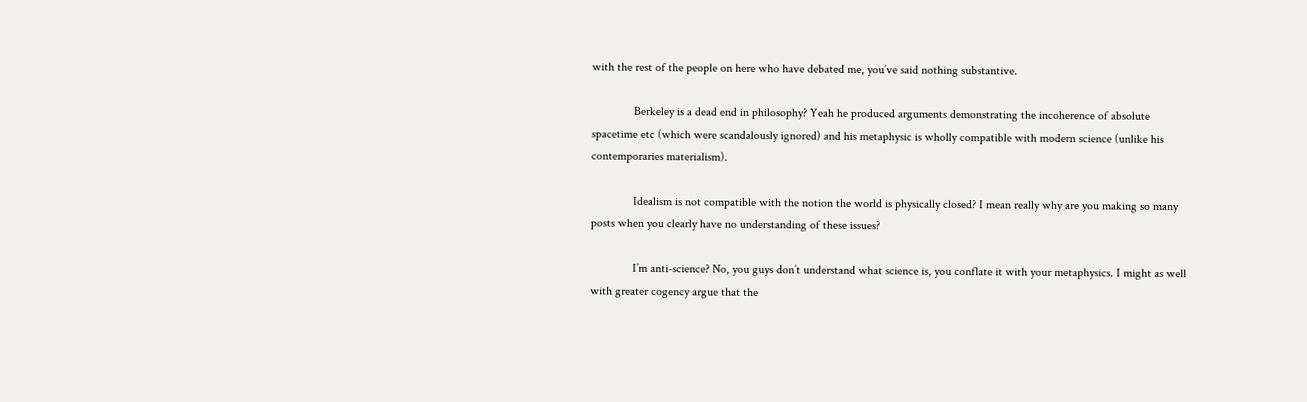with the rest of the people on here who have debated me, you’ve said nothing substantive.

              Berkeley is a dead end in philosophy? Yeah he produced arguments demonstrating the incoherence of absolute spacetime etc (which were scandalously ignored) and his metaphysic is wholly compatible with modern science (unlike his contemporaries materialism).

              Idealism is not compatible with the notion the world is physically closed? I mean really why are you making so many posts when you clearly have no understanding of these issues?

              I’m anti-science? No, you guys don’t understand what science is, you conflate it with your metaphysics. I might as well with greater cogency argue that the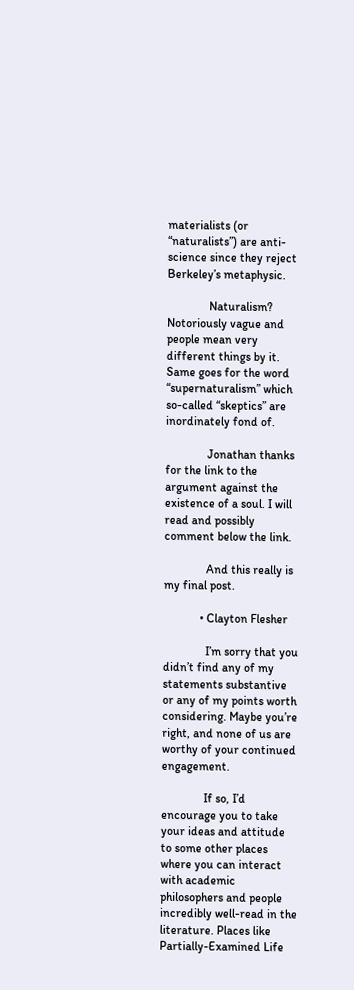materialists (or “naturalists”) are anti-science since they reject Berkeley’s metaphysic.

              Naturalism? Notoriously vague and people mean very different things by it. Same goes for the word “supernaturalism” which so-called “skeptics” are inordinately fond of.

              Jonathan thanks for the link to the argument against the existence of a soul. I will read and possibly comment below the link.

              And this really is my final post.

            • Clayton Flesher

              I’m sorry that you didn’t find any of my statements substantive or any of my points worth considering. Maybe you’re right, and none of us are worthy of your continued engagement.

              If so, I’d encourage you to take your ideas and attitude to some other places where you can interact with academic philosophers and people incredibly well-read in the literature. Places like Partially-Examined Life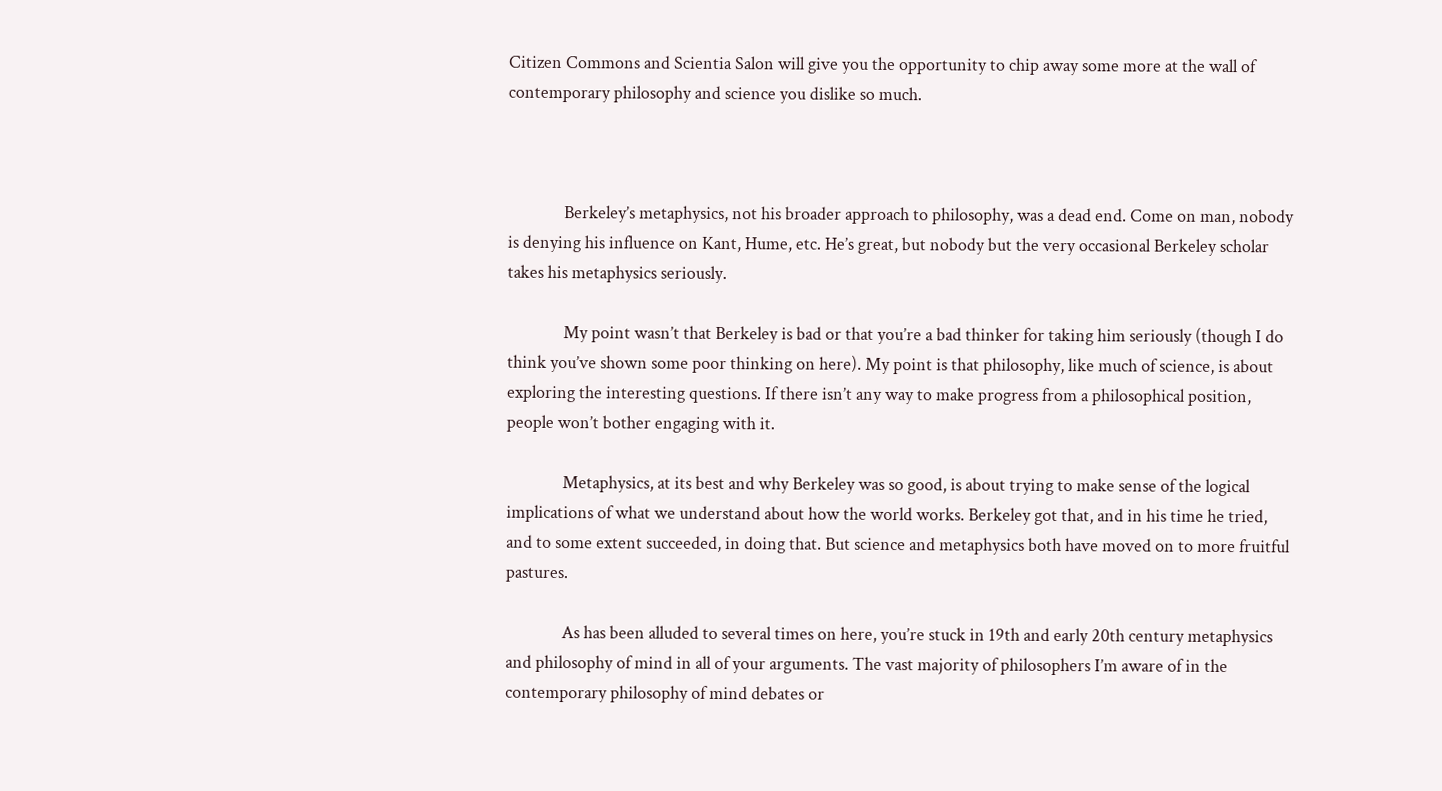Citizen Commons and Scientia Salon will give you the opportunity to chip away some more at the wall of contemporary philosophy and science you dislike so much.



              Berkeley’s metaphysics, not his broader approach to philosophy, was a dead end. Come on man, nobody is denying his influence on Kant, Hume, etc. He’s great, but nobody but the very occasional Berkeley scholar takes his metaphysics seriously.

              My point wasn’t that Berkeley is bad or that you’re a bad thinker for taking him seriously (though I do think you’ve shown some poor thinking on here). My point is that philosophy, like much of science, is about exploring the interesting questions. If there isn’t any way to make progress from a philosophical position, people won’t bother engaging with it.

              Metaphysics, at its best and why Berkeley was so good, is about trying to make sense of the logical implications of what we understand about how the world works. Berkeley got that, and in his time he tried, and to some extent succeeded, in doing that. But science and metaphysics both have moved on to more fruitful pastures.

              As has been alluded to several times on here, you’re stuck in 19th and early 20th century metaphysics and philosophy of mind in all of your arguments. The vast majority of philosophers I’m aware of in the contemporary philosophy of mind debates or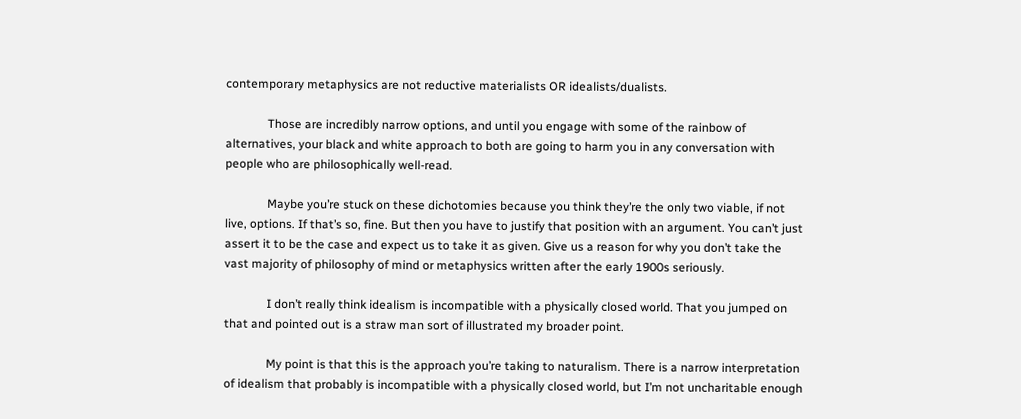contemporary metaphysics are not reductive materialists OR idealists/dualists.

              Those are incredibly narrow options, and until you engage with some of the rainbow of alternatives, your black and white approach to both are going to harm you in any conversation with people who are philosophically well-read.

              Maybe you’re stuck on these dichotomies because you think they’re the only two viable, if not live, options. If that’s so, fine. But then you have to justify that position with an argument. You can’t just assert it to be the case and expect us to take it as given. Give us a reason for why you don’t take the vast majority of philosophy of mind or metaphysics written after the early 1900s seriously.

              I don’t really think idealism is incompatible with a physically closed world. That you jumped on that and pointed out is a straw man sort of illustrated my broader point.

              My point is that this is the approach you’re taking to naturalism. There is a narrow interpretation of idealism that probably is incompatible with a physically closed world, but I’m not uncharitable enough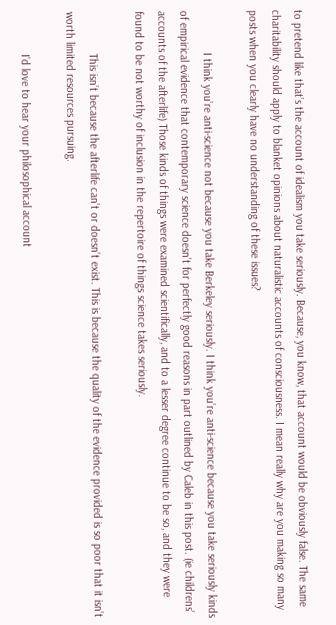to pretend like that’s the account of idealism you take seriously. Because, you know, that account would be obviously false. The same charitability should apply to blanket opinions about naturalistic accounts of consciousness. I mean really why are you making so many posts when you clearly have no understanding of these issues?

              I think you’re anti-science not because you take Berkeley seriously. I think you’re anti-science because you take seriously kinds of empirical evidence that contemporary science doesn’t for perfectly good reasons in part outlined by Caleb in this post. (ie childrens’ accounts of the afterlife) Those kinds of things were examined scientifically, and to a lesser degree continue to be so, and they were found to be not worthy of inclusion in the repertoire of things science takes seriously.

              This isn’t because the afterlife can’t or doesn’t exist. This is because the quality of the evidence provided is so poor that it isn’t worth limited resources pursuing.

              I’d love to hear your philosophical account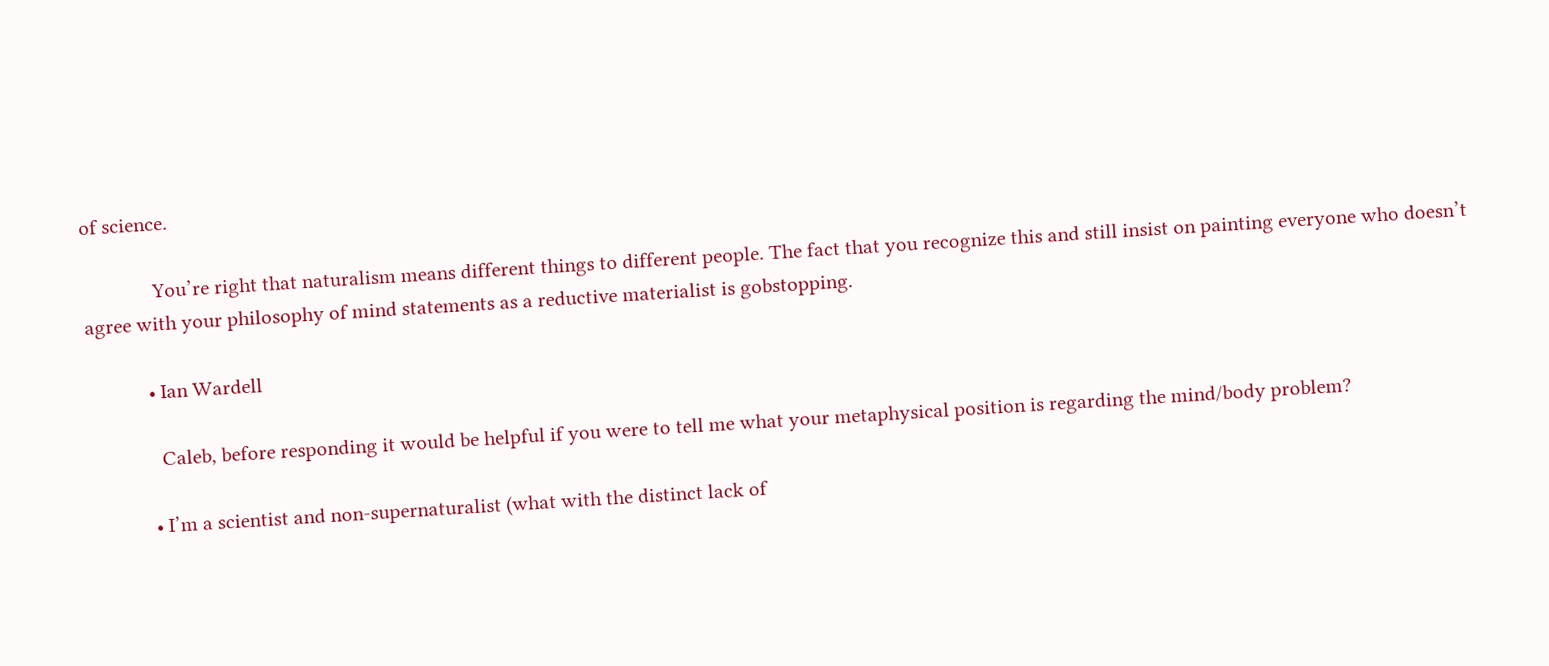of science.

              You’re right that naturalism means different things to different people. The fact that you recognize this and still insist on painting everyone who doesn’t agree with your philosophy of mind statements as a reductive materialist is gobstopping.

            • Ian Wardell

              Caleb, before responding it would be helpful if you were to tell me what your metaphysical position is regarding the mind/body problem?

            • I’m a scientist and non-supernaturalist (what with the distinct lack of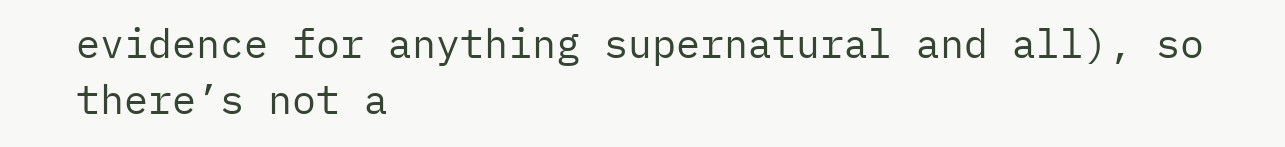evidence for anything supernatural and all), so there’s not a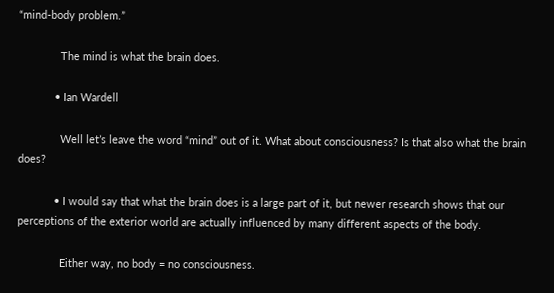“mind-body problem.”

              The mind is what the brain does.

            • Ian Wardell

              Well let’s leave the word “mind” out of it. What about consciousness? Is that also what the brain does?

            • I would say that what the brain does is a large part of it, but newer research shows that our perceptions of the exterior world are actually influenced by many different aspects of the body.

              Either way, no body = no consciousness.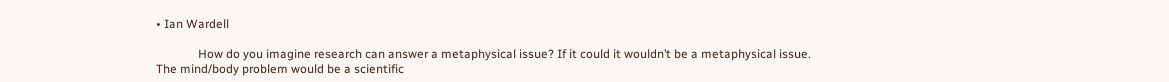• Ian Wardell

              How do you imagine research can answer a metaphysical issue? If it could it wouldn’t be a metaphysical issue. The mind/body problem would be a scientific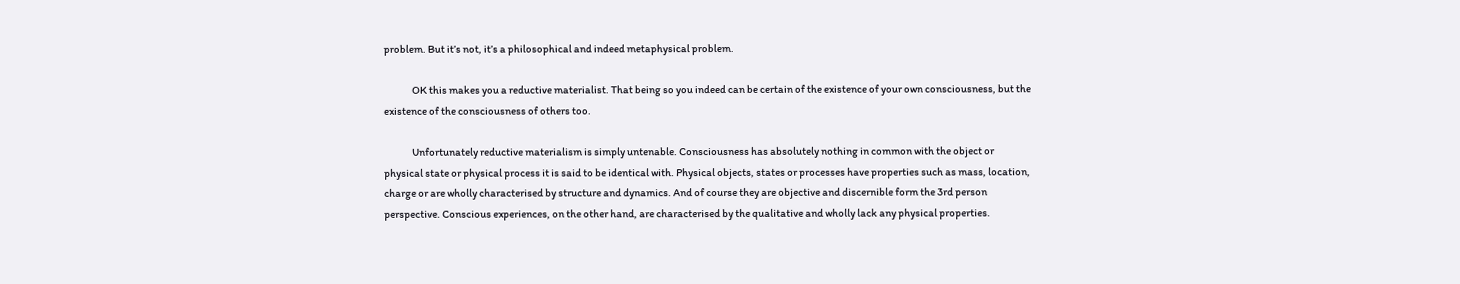problem. But it’s not, it’s a philosophical and indeed metaphysical problem.

              OK this makes you a reductive materialist. That being so you indeed can be certain of the existence of your own consciousness, but the existence of the consciousness of others too.

              Unfortunately reductive materialism is simply untenable. Consciousness has absolutely nothing in common with the object or physical state or physical process it is said to be identical with. Physical objects, states or processes have properties such as mass, location, charge or are wholly characterised by structure and dynamics. And of course they are objective and discernible form the 3rd person perspective. Conscious experiences, on the other hand, are characterised by the qualitative and wholly lack any physical properties.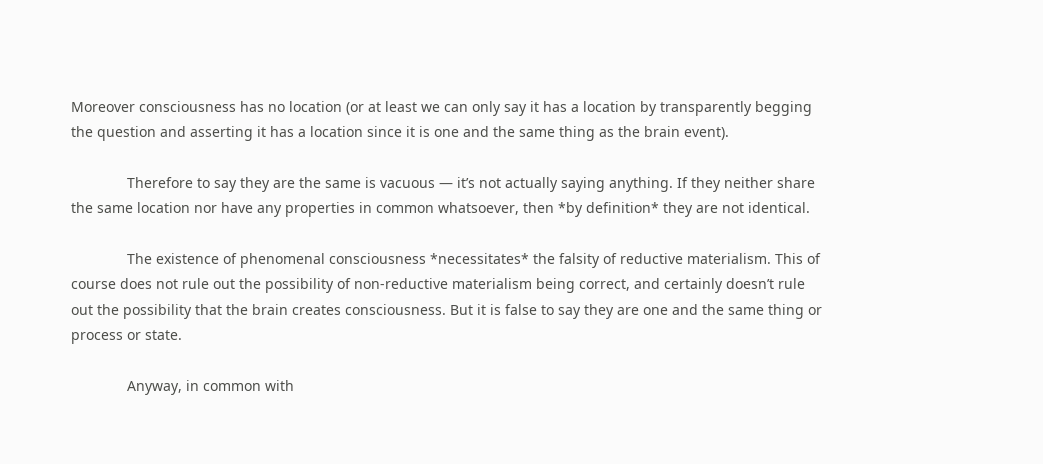Moreover consciousness has no location (or at least we can only say it has a location by transparently begging the question and asserting it has a location since it is one and the same thing as the brain event).

              Therefore to say they are the same is vacuous — it’s not actually saying anything. If they neither share the same location nor have any properties in common whatsoever, then *by definition* they are not identical.

              The existence of phenomenal consciousness *necessitates* the falsity of reductive materialism. This of course does not rule out the possibility of non-reductive materialism being correct, and certainly doesn’t rule out the possibility that the brain creates consciousness. But it is false to say they are one and the same thing or process or state.

              Anyway, in common with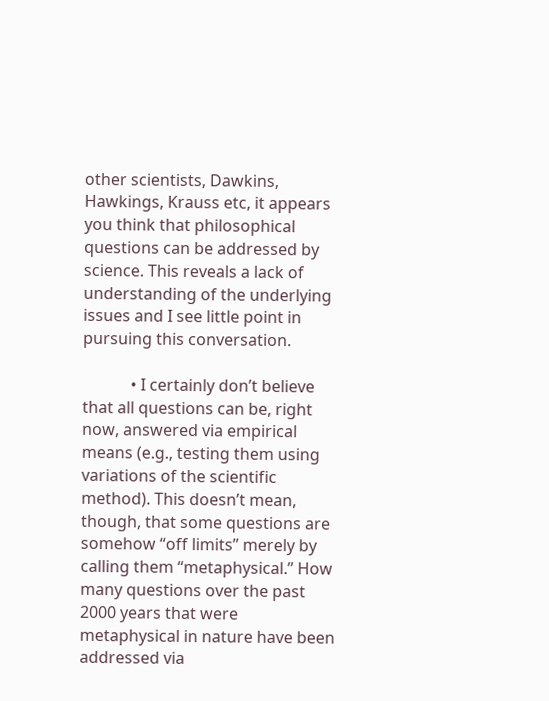other scientists, Dawkins, Hawkings, Krauss etc, it appears you think that philosophical questions can be addressed by science. This reveals a lack of understanding of the underlying issues and I see little point in pursuing this conversation.

            • I certainly don’t believe that all questions can be, right now, answered via empirical means (e.g., testing them using variations of the scientific method). This doesn’t mean, though, that some questions are somehow “off limits” merely by calling them “metaphysical.” How many questions over the past 2000 years that were metaphysical in nature have been addressed via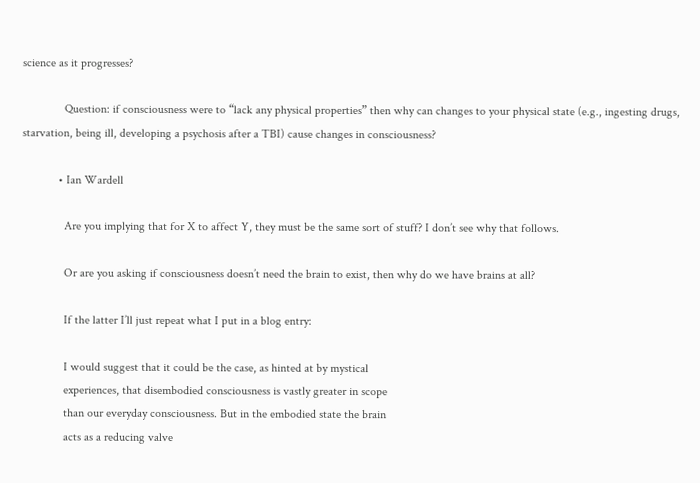science as it progresses?

              Question: if consciousness were to “lack any physical properties” then why can changes to your physical state (e.g., ingesting drugs, starvation, being ill, developing a psychosis after a TBI) cause changes in consciousness?

            • Ian Wardell

              Are you implying that for X to affect Y, they must be the same sort of stuff? I don’t see why that follows.

              Or are you asking if consciousness doesn’t need the brain to exist, then why do we have brains at all?

              If the latter I’ll just repeat what I put in a blog entry:

              I would suggest that it could be the case, as hinted at by mystical
              experiences, that disembodied consciousness is vastly greater in scope
              than our everyday consciousness. But in the embodied state the brain
              acts as a reducing valve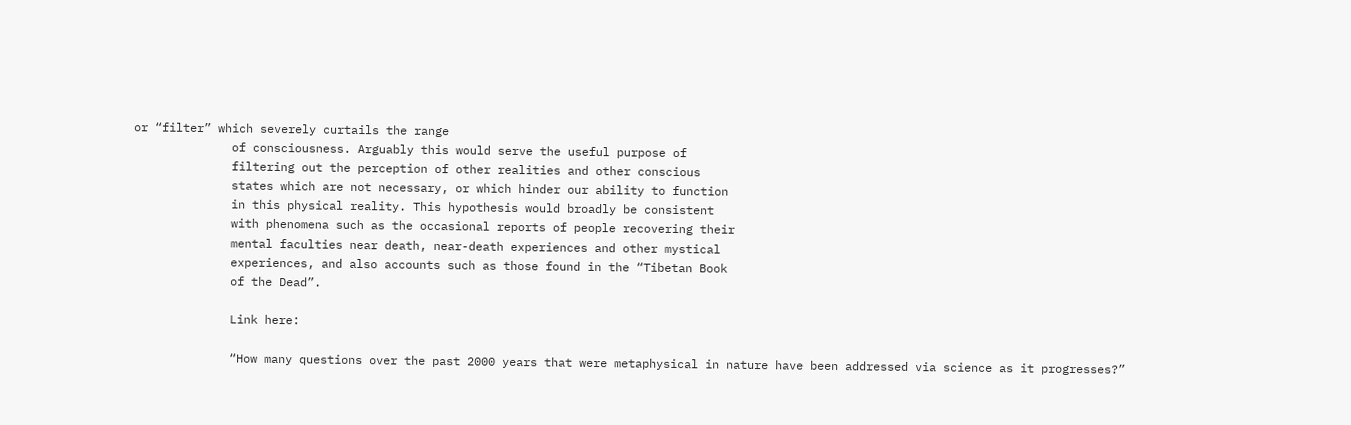or “filter” which severely curtails the range
              of consciousness. Arguably this would serve the useful purpose of
              filtering out the perception of other realities and other conscious
              states which are not necessary, or which hinder our ability to function
              in this physical reality. This hypothesis would broadly be consistent
              with phenomena such as the occasional reports of people recovering their
              mental faculties near death, near-death experiences and other mystical
              experiences, and also accounts such as those found in the “Tibetan Book
              of the Dead”.

              Link here:

              “How many questions over the past 2000 years that were metaphysical in nature have been addressed via science as it progresses?”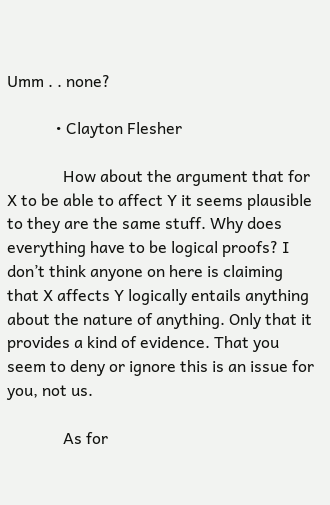Umm . . none?

            • Clayton Flesher

              How about the argument that for X to be able to affect Y it seems plausible to they are the same stuff. Why does everything have to be logical proofs? I don’t think anyone on here is claiming that X affects Y logically entails anything about the nature of anything. Only that it provides a kind of evidence. That you seem to deny or ignore this is an issue for you, not us.

              As for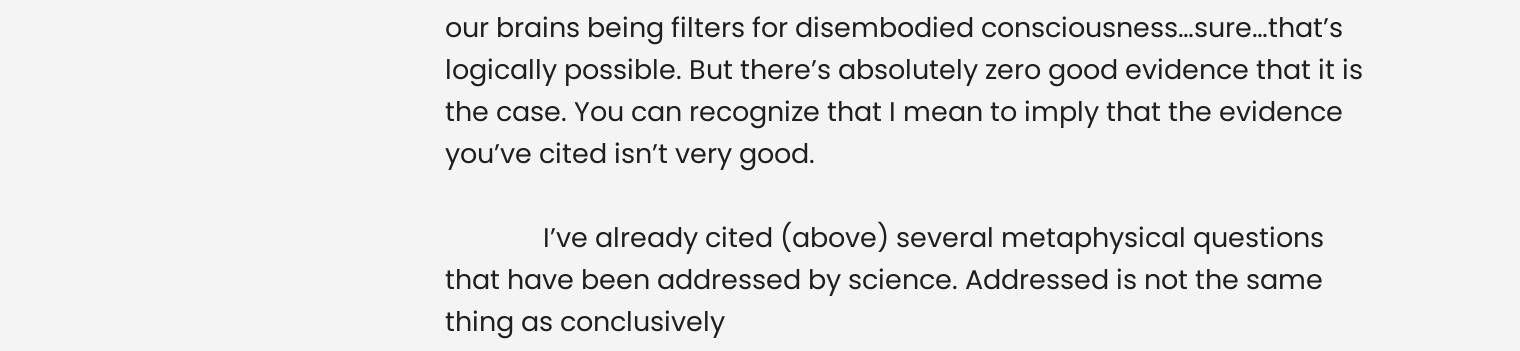our brains being filters for disembodied consciousness…sure…that’s logically possible. But there’s absolutely zero good evidence that it is the case. You can recognize that I mean to imply that the evidence you’ve cited isn’t very good.

              I’ve already cited (above) several metaphysical questions that have been addressed by science. Addressed is not the same thing as conclusively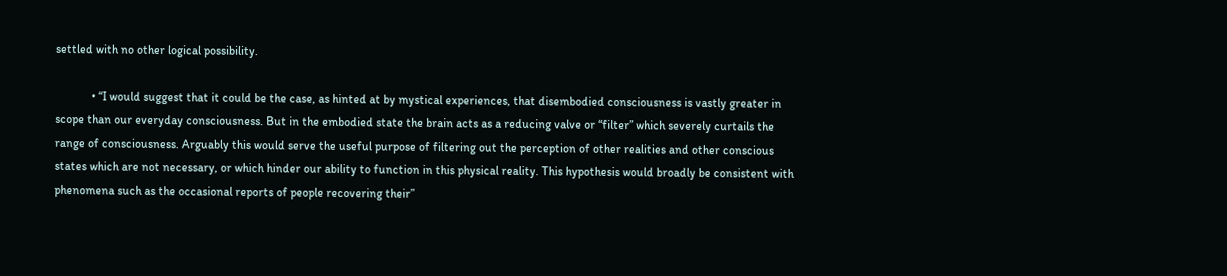settled with no other logical possibility.

            • “I would suggest that it could be the case, as hinted at by mystical experiences, that disembodied consciousness is vastly greater in scope than our everyday consciousness. But in the embodied state the brain acts as a reducing valve or “filter” which severely curtails the range of consciousness. Arguably this would serve the useful purpose of filtering out the perception of other realities and other conscious states which are not necessary, or which hinder our ability to function in this physical reality. This hypothesis would broadly be consistent with phenomena such as the occasional reports of people recovering their”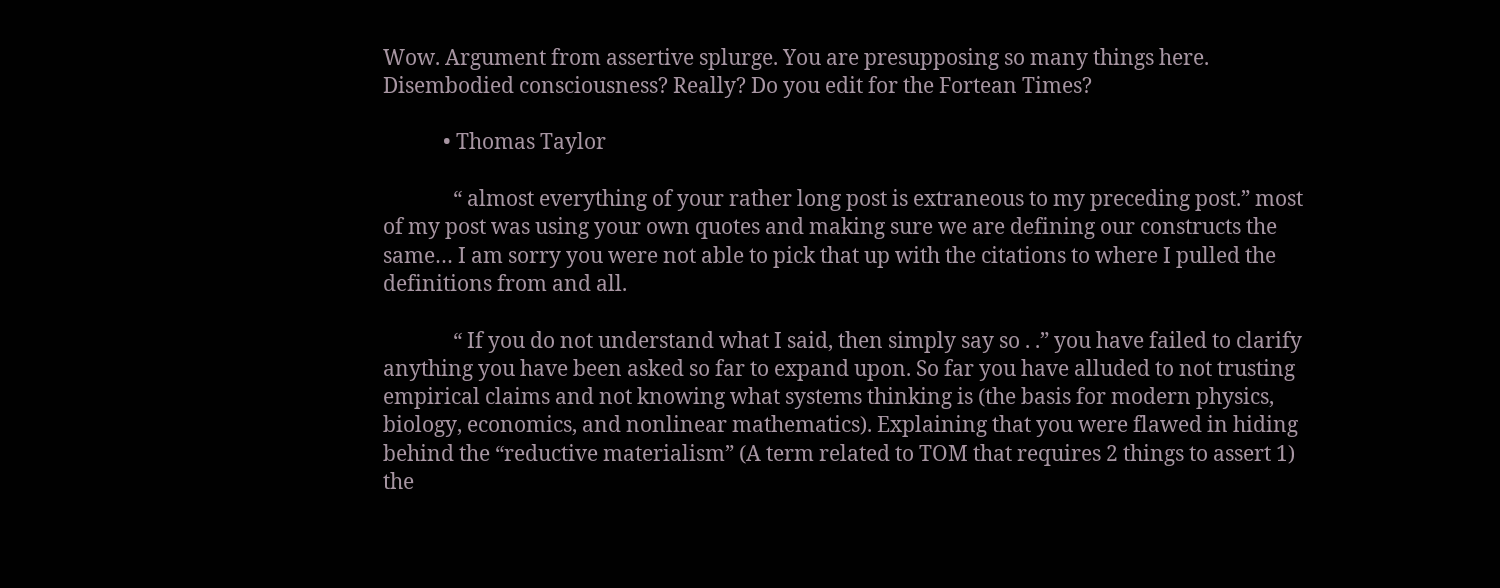Wow. Argument from assertive splurge. You are presupposing so many things here. Disembodied consciousness? Really? Do you edit for the Fortean Times?

            • Thomas Taylor

              “ almost everything of your rather long post is extraneous to my preceding post.” most of my post was using your own quotes and making sure we are defining our constructs the same… I am sorry you were not able to pick that up with the citations to where I pulled the definitions from and all.

              “ If you do not understand what I said, then simply say so . .” you have failed to clarify anything you have been asked so far to expand upon. So far you have alluded to not trusting empirical claims and not knowing what systems thinking is (the basis for modern physics, biology, economics, and nonlinear mathematics). Explaining that you were flawed in hiding behind the “reductive materialism” (A term related to TOM that requires 2 things to assert 1) the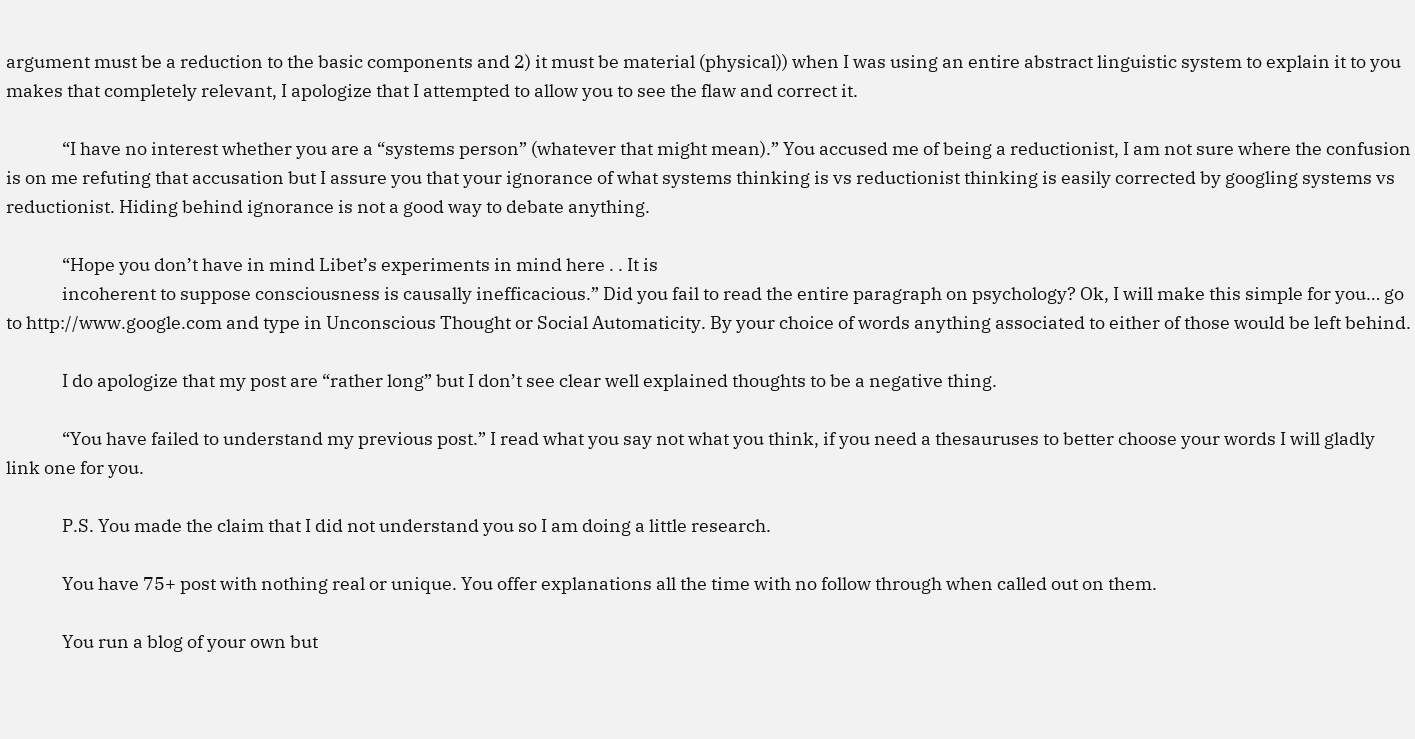argument must be a reduction to the basic components and 2) it must be material (physical)) when I was using an entire abstract linguistic system to explain it to you makes that completely relevant, I apologize that I attempted to allow you to see the flaw and correct it.

              “I have no interest whether you are a “systems person” (whatever that might mean).” You accused me of being a reductionist, I am not sure where the confusion is on me refuting that accusation but I assure you that your ignorance of what systems thinking is vs reductionist thinking is easily corrected by googling systems vs reductionist. Hiding behind ignorance is not a good way to debate anything.

              “Hope you don’t have in mind Libet’s experiments in mind here . . It is
              incoherent to suppose consciousness is causally inefficacious.” Did you fail to read the entire paragraph on psychology? Ok, I will make this simple for you… go to http://www.google.com and type in Unconscious Thought or Social Automaticity. By your choice of words anything associated to either of those would be left behind.

              I do apologize that my post are “rather long” but I don’t see clear well explained thoughts to be a negative thing.

              “You have failed to understand my previous post.” I read what you say not what you think, if you need a thesauruses to better choose your words I will gladly link one for you.

              P.S. You made the claim that I did not understand you so I am doing a little research.

              You have 75+ post with nothing real or unique. You offer explanations all the time with no follow through when called out on them.

              You run a blog of your own but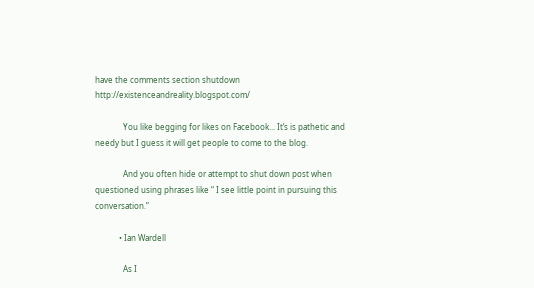have the comments section shutdown http://existenceandreality.blogspot.com/

              You like begging for likes on Facebook… It’s is pathetic and needy but I guess it will get people to come to the blog.

              And you often hide or attempt to shut down post when questioned using phrases like “ I see little point in pursuing this conversation.”

            • Ian Wardell

              As I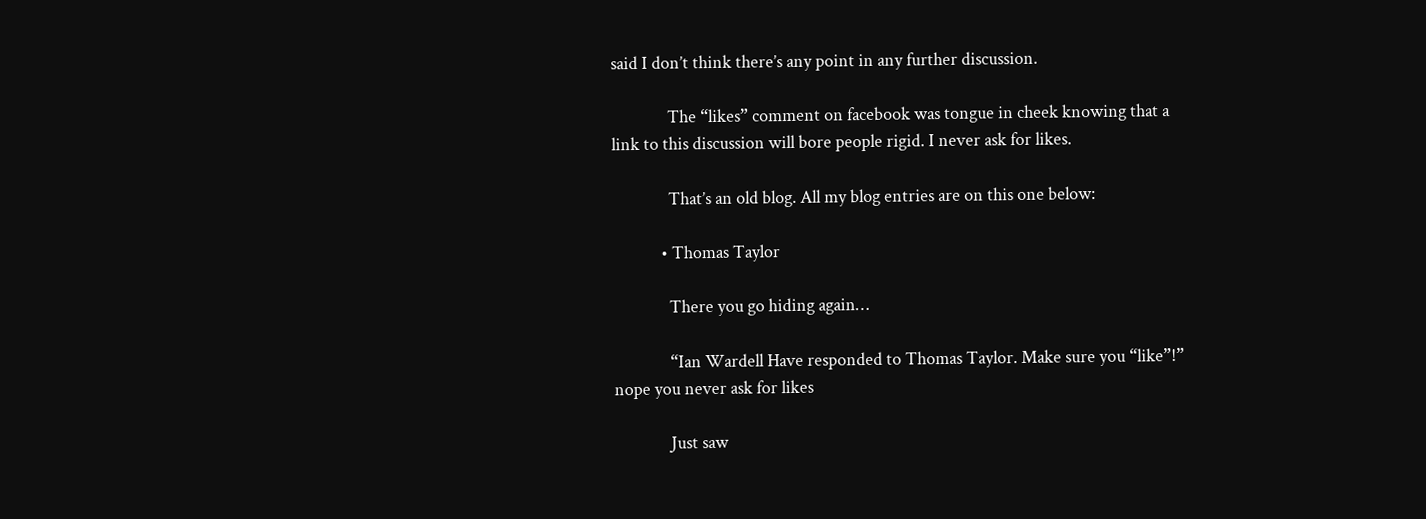said I don’t think there’s any point in any further discussion.

              The “likes” comment on facebook was tongue in cheek knowing that a link to this discussion will bore people rigid. I never ask for likes.

              That’s an old blog. All my blog entries are on this one below:

            • Thomas Taylor

              There you go hiding again…

              “Ian Wardell Have responded to Thomas Taylor. Make sure you “like”!” nope you never ask for likes

              Just saw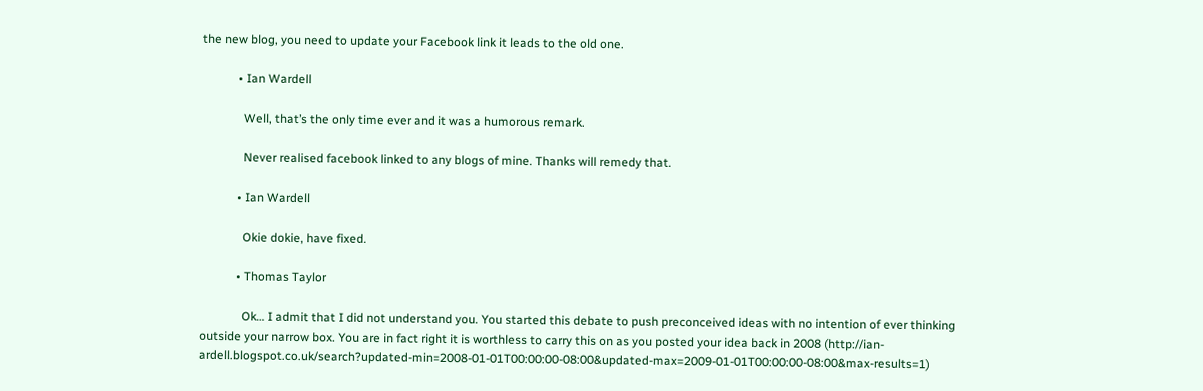the new blog, you need to update your Facebook link it leads to the old one.

            • Ian Wardell

              Well, that’s the only time ever and it was a humorous remark.

              Never realised facebook linked to any blogs of mine. Thanks will remedy that.

            • Ian Wardell

              Okie dokie, have fixed.

            • Thomas Taylor

              Ok… I admit that I did not understand you. You started this debate to push preconceived ideas with no intention of ever thinking outside your narrow box. You are in fact right it is worthless to carry this on as you posted your idea back in 2008 (http://ian-ardell.blogspot.co.uk/search?updated-min=2008-01-01T00:00:00-08:00&updated-max=2009-01-01T00:00:00-08:00&max-results=1)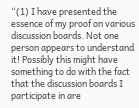“(1) I have presented the essence of my proof on various discussion boards. Not one person appears to understand it! Possibly this might have something to do with the fact that the discussion boards I participate in are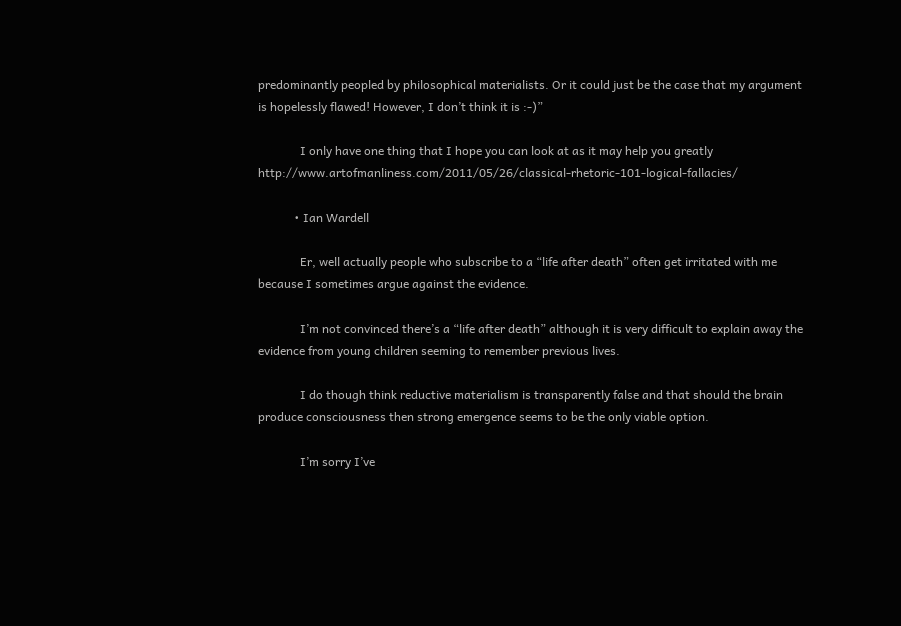predominantly peopled by philosophical materialists. Or it could just be the case that my argument is hopelessly flawed! However, I don’t think it is :-)”

              I only have one thing that I hope you can look at as it may help you greatly http://www.artofmanliness.com/2011/05/26/classical-rhetoric-101-logical-fallacies/

            • Ian Wardell

              Er, well actually people who subscribe to a “life after death” often get irritated with me because I sometimes argue against the evidence.

              I’m not convinced there’s a “life after death” although it is very difficult to explain away the evidence from young children seeming to remember previous lives.

              I do though think reductive materialism is transparently false and that should the brain produce consciousness then strong emergence seems to be the only viable option.

              I’m sorry I’ve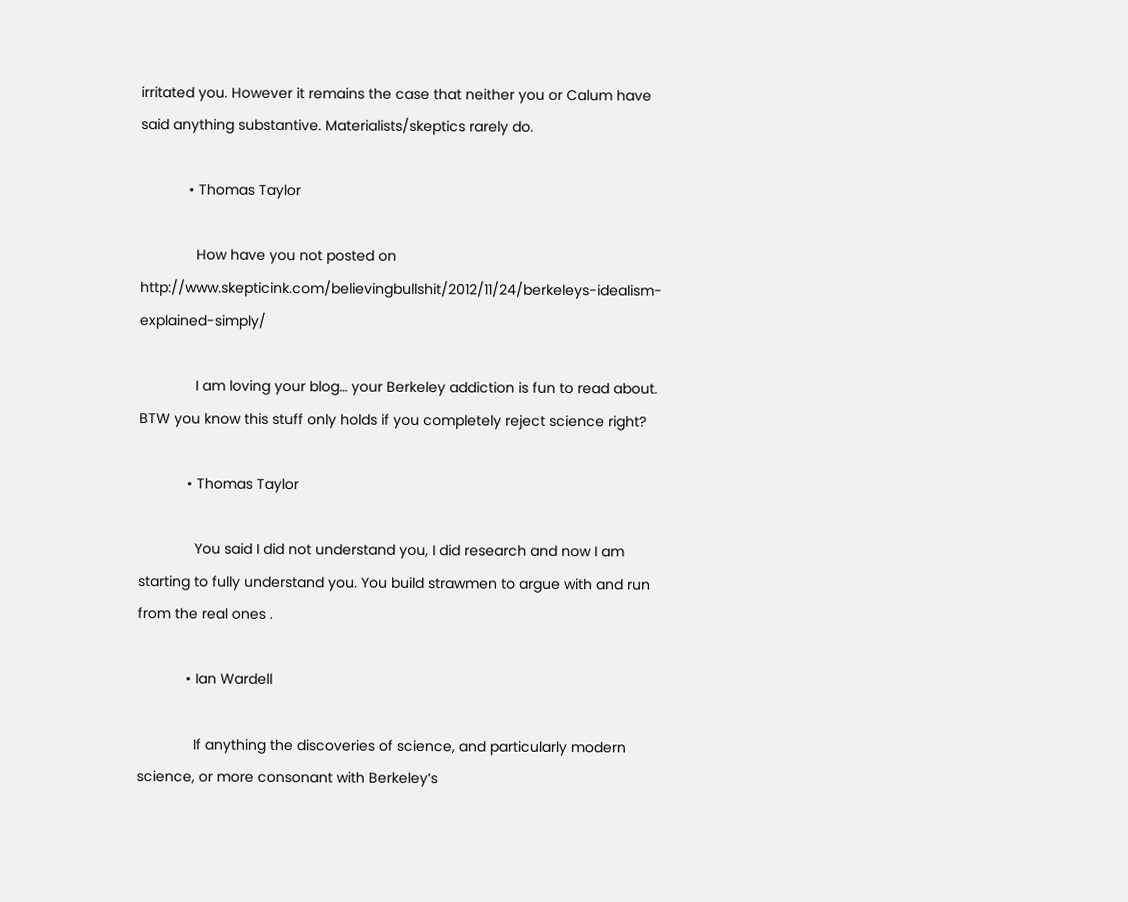irritated you. However it remains the case that neither you or Calum have said anything substantive. Materialists/skeptics rarely do.

            • Thomas Taylor

              How have you not posted on http://www.skepticink.com/believingbullshit/2012/11/24/berkeleys-idealism-explained-simply/

              I am loving your blog… your Berkeley addiction is fun to read about. BTW you know this stuff only holds if you completely reject science right?

            • Thomas Taylor

              You said I did not understand you, I did research and now I am starting to fully understand you. You build strawmen to argue with and run from the real ones .

            • Ian Wardell

              If anything the discoveries of science, and particularly modern science, or more consonant with Berkeley’s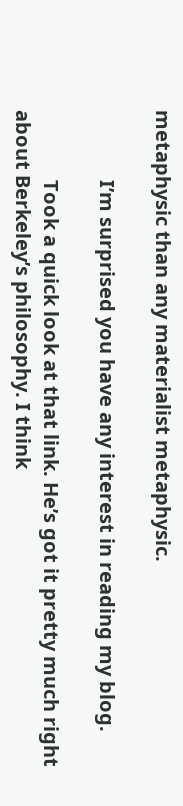metaphysic than any materialist metaphysic.

              I’m surprised you have any interest in reading my blog.

              Took a quick look at that link. He’s got it pretty much right about Berkeley’s philosophy. I think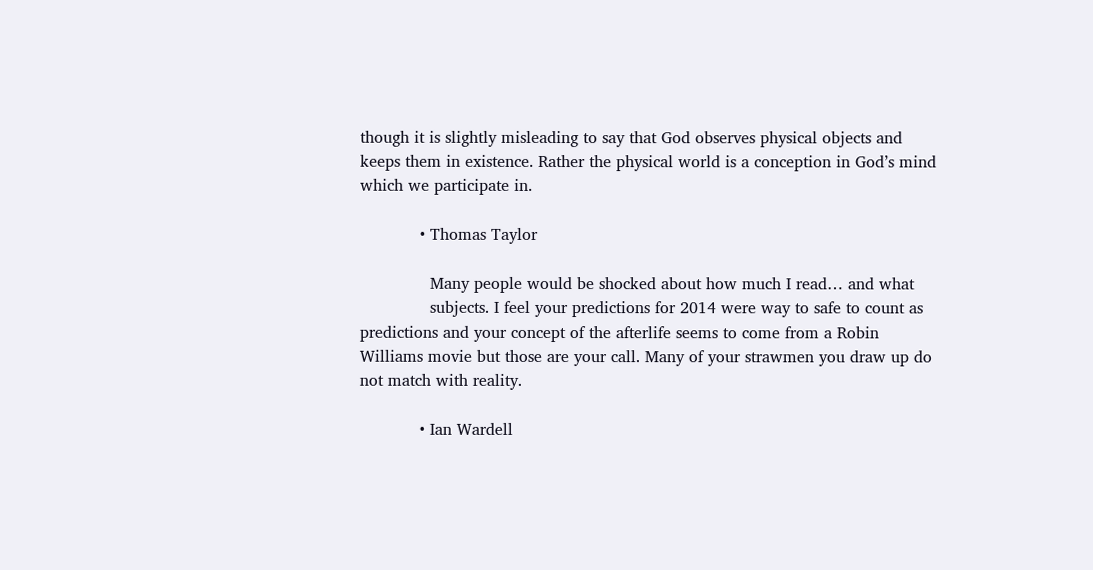though it is slightly misleading to say that God observes physical objects and keeps them in existence. Rather the physical world is a conception in God’s mind which we participate in.

            • Thomas Taylor

              Many people would be shocked about how much I read… and what
              subjects. I feel your predictions for 2014 were way to safe to count as predictions and your concept of the afterlife seems to come from a Robin Williams movie but those are your call. Many of your strawmen you draw up do not match with reality.

            • Ian Wardell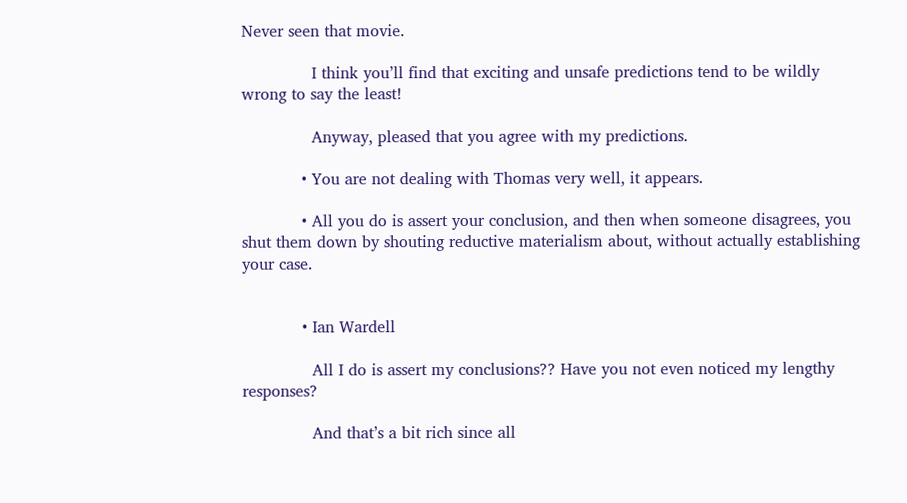Never seen that movie.

              I think you’ll find that exciting and unsafe predictions tend to be wildly wrong to say the least!

              Anyway, pleased that you agree with my predictions.

            • You are not dealing with Thomas very well, it appears.

            • All you do is assert your conclusion, and then when someone disagrees, you shut them down by shouting reductive materialism about, without actually establishing your case.


            • Ian Wardell

              All I do is assert my conclusions?? Have you not even noticed my lengthy responses?

              And that’s a bit rich since all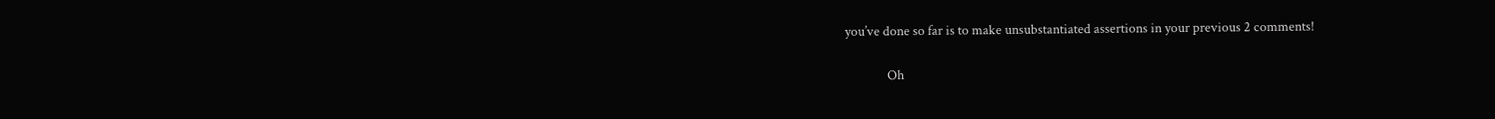you’ve done so far is to make unsubstantiated assertions in your previous 2 comments!

              Oh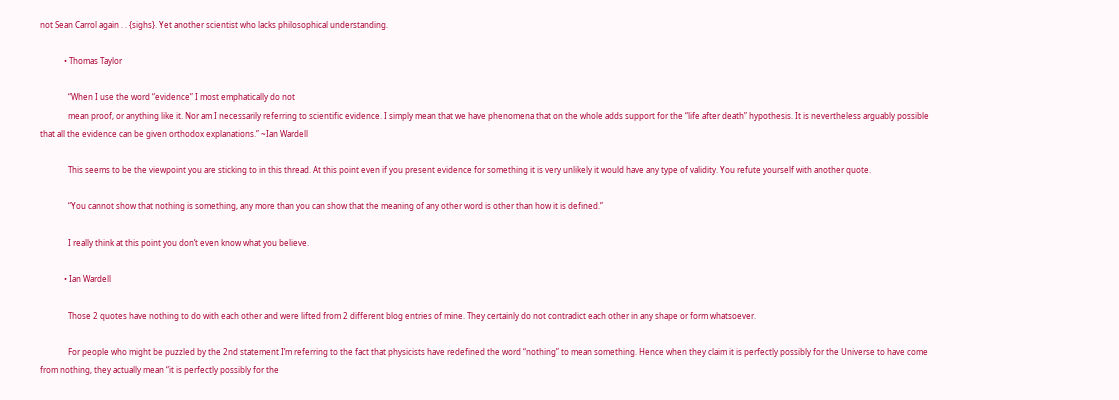not Sean Carrol again . . {sighs}. Yet another scientist who lacks philosophical understanding.

            • Thomas Taylor

              “When I use the word “evidence” I most emphatically do not
              mean proof, or anything like it. Nor am I necessarily referring to scientific evidence. I simply mean that we have phenomena that on the whole adds support for the “life after death” hypothesis. It is nevertheless arguably possible that all the evidence can be given orthodox explanations.” ~Ian Wardell

              This seems to be the viewpoint you are sticking to in this thread. At this point even if you present evidence for something it is very unlikely it would have any type of validity. You refute yourself with another quote.

              “You cannot show that nothing is something, any more than you can show that the meaning of any other word is other than how it is defined.”

              I really think at this point you don’t even know what you believe.

            • Ian Wardell

              Those 2 quotes have nothing to do with each other and were lifted from 2 different blog entries of mine. They certainly do not contradict each other in any shape or form whatsoever.

              For people who might be puzzled by the 2nd statement I’m referring to the fact that physicists have redefined the word “nothing” to mean something. Hence when they claim it is perfectly possibly for the Universe to have come from nothing, they actually mean “it is perfectly possibly for the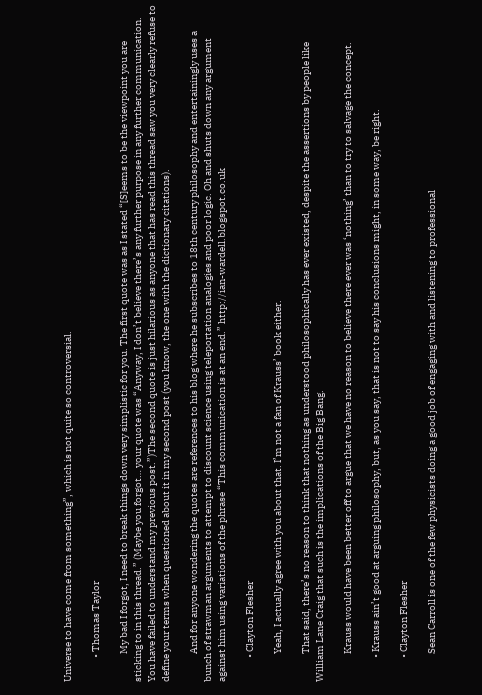Universe to have come from something”, which is not quite so controversial.

            • Thomas Taylor

              My bad I forgot, I need to break things down very simplistic for you. The first quote was as I stated “[S]eems to be the viewpoint you are sticking to in this thread.” (Maybe you forgot… your quote was “Anyway, I don’t believe there’s any further purpose in any further communication. You have failed to understand my previous post.”)The second quote is just hilarious as anyone that has read this thread saw you very clearly refuse to define your terms when questioned about it in my second post (you know, the one with the dictionary citations).

              And for anyone wondering the quotes are references to his blog where he subscribes to 18th century philosophy and entertainingly uses a bunch of strawman arguments to attempt to discount science using teleportation analogies and poor logic. Oh and shuts down any argument against him using variations of the phrase “This communication is at an end.” http://ian-wardell.blogspot.co.uk

            • Clayton Flesher

              Yeah, I actually agree with you about that. I’m not a fan of Krauss’ book either.

              That said, there’s no reason to think that nothing as understood philosophically has ever existed, despite the assertions by people like William Lane Craig that such is the implications of the Big Bang.

              Krauss would have been better off to argue that we have no reason to believe there ever was ‘nothing’ than to try to salvage the concept.

            • Krauss ain’t good at arguing philosophy, but, as you say, that is not to say his conclusions might, in some way, be right.

            • Clayton Flesher

              Sean Carroll is one of the few physicists doing a good job of engaging with and listening to professional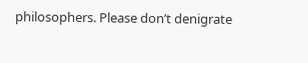philosophers. Please don’t denigrate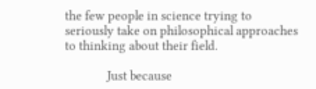the few people in science trying to seriously take on philosophical approaches to thinking about their field.

              Just because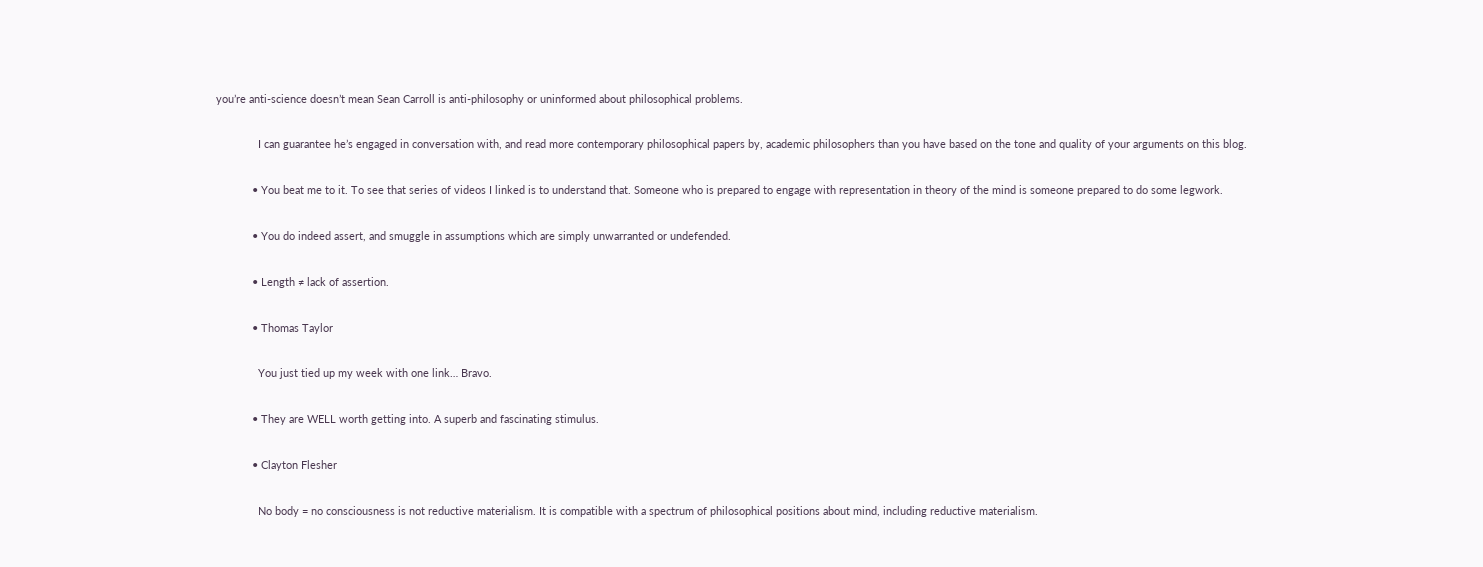you’re anti-science doesn’t mean Sean Carroll is anti-philosophy or uninformed about philosophical problems.

              I can guarantee he’s engaged in conversation with, and read more contemporary philosophical papers by, academic philosophers than you have based on the tone and quality of your arguments on this blog.

            • You beat me to it. To see that series of videos I linked is to understand that. Someone who is prepared to engage with representation in theory of the mind is someone prepared to do some legwork.

            • You do indeed assert, and smuggle in assumptions which are simply unwarranted or undefended.

            • Length ≠ lack of assertion.

            • Thomas Taylor

              You just tied up my week with one link… Bravo.

            • They are WELL worth getting into. A superb and fascinating stimulus.

            • Clayton Flesher

              No body = no consciousness is not reductive materialism. It is compatible with a spectrum of philosophical positions about mind, including reductive materialism.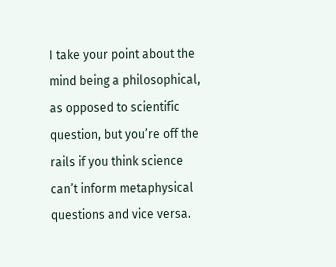I take your point about the mind being a philosophical, as opposed to scientific question, but you’re off the rails if you think science can’t inform metaphysical questions and vice versa.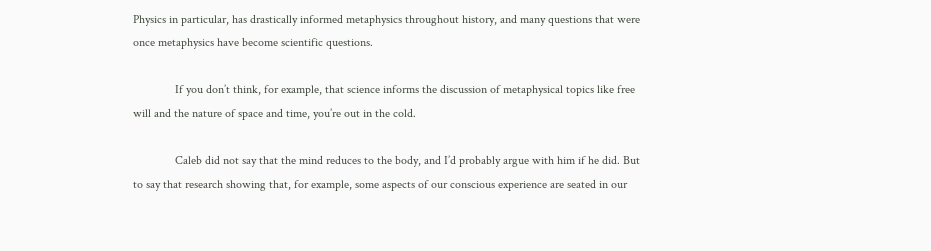Physics in particular, has drastically informed metaphysics throughout history, and many questions that were once metaphysics have become scientific questions.

              If you don’t think, for example, that science informs the discussion of metaphysical topics like free will and the nature of space and time, you’re out in the cold.

              Caleb did not say that the mind reduces to the body, and I’d probably argue with him if he did. But to say that research showing that, for example, some aspects of our conscious experience are seated in our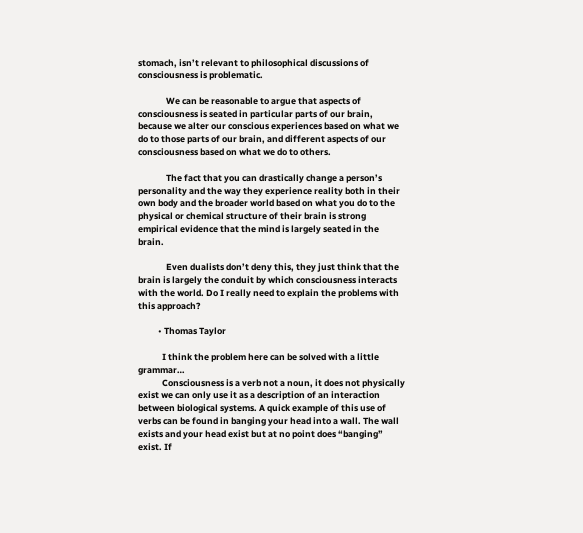stomach, isn’t relevant to philosophical discussions of consciousness is problematic.

              We can be reasonable to argue that aspects of consciousness is seated in particular parts of our brain, because we alter our conscious experiences based on what we do to those parts of our brain, and different aspects of our consciousness based on what we do to others.

              The fact that you can drastically change a person’s personality and the way they experience reality both in their own body and the broader world based on what you do to the physical or chemical structure of their brain is strong empirical evidence that the mind is largely seated in the brain.

              Even dualists don’t deny this, they just think that the brain is largely the conduit by which consciousness interacts with the world. Do I really need to explain the problems with this approach?

          • Thomas Taylor

            I think the problem here can be solved with a little grammar…
            Consciousness is a verb not a noun, it does not physically exist we can only use it as a description of an interaction between biological systems. A quick example of this use of verbs can be found in banging your head into a wall. The wall exists and your head exist but at no point does “banging” exist. If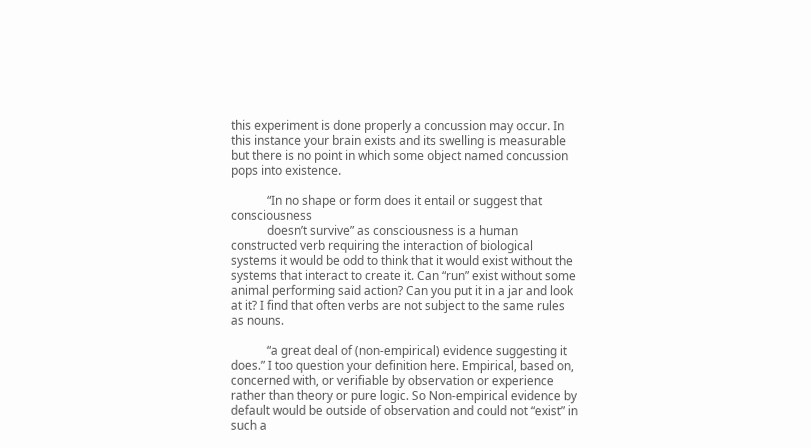this experiment is done properly a concussion may occur. In this instance your brain exists and its swelling is measurable but there is no point in which some object named concussion pops into existence.

            “In no shape or form does it entail or suggest that consciousness
            doesn’t survive” as consciousness is a human constructed verb requiring the interaction of biological systems it would be odd to think that it would exist without the systems that interact to create it. Can “run” exist without some animal performing said action? Can you put it in a jar and look at it? I find that often verbs are not subject to the same rules as nouns.

            “a great deal of (non-empirical) evidence suggesting it does.” I too question your definition here. Empirical, based on, concerned with, or verifiable by observation or experience rather than theory or pure logic. So Non-empirical evidence by default would be outside of observation and could not “exist” in such a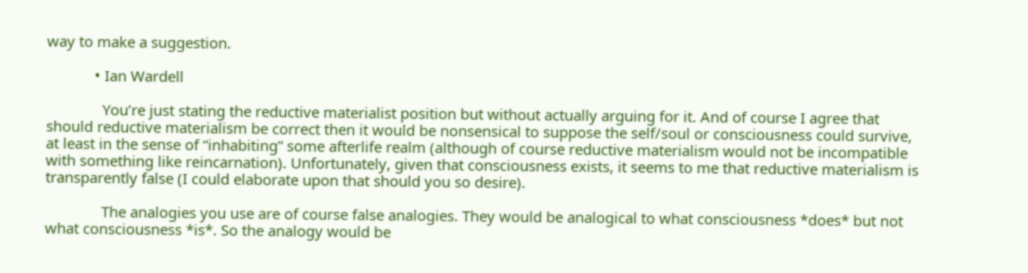way to make a suggestion.

            • Ian Wardell

              You’re just stating the reductive materialist position but without actually arguing for it. And of course I agree that should reductive materialism be correct then it would be nonsensical to suppose the self/soul or consciousness could survive, at least in the sense of “inhabiting” some afterlife realm (although of course reductive materialism would not be incompatible with something like reincarnation). Unfortunately, given that consciousness exists, it seems to me that reductive materialism is transparently false (I could elaborate upon that should you so desire).

              The analogies you use are of course false analogies. They would be analogical to what consciousness *does* but not what consciousness *is*. So the analogy would be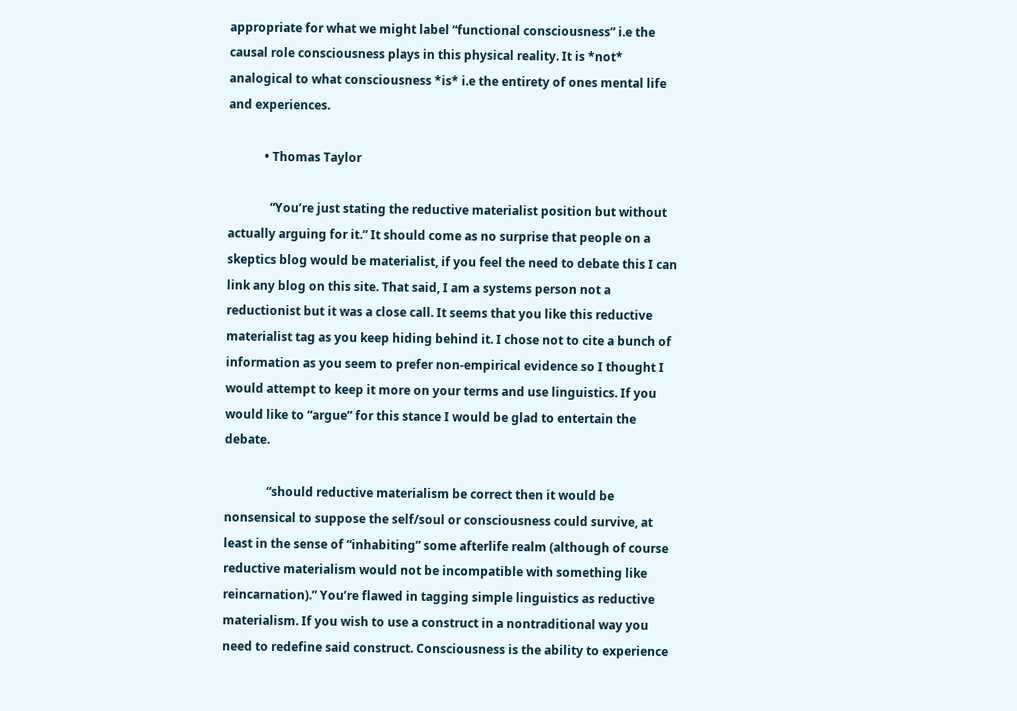appropriate for what we might label “functional consciousness” i.e the causal role consciousness plays in this physical reality. It is *not* analogical to what consciousness *is* i.e the entirety of ones mental life and experiences.

            • Thomas Taylor

              “You’re just stating the reductive materialist position but without actually arguing for it.” It should come as no surprise that people on a skeptics blog would be materialist, if you feel the need to debate this I can link any blog on this site. That said, I am a systems person not a reductionist but it was a close call. It seems that you like this reductive materialist tag as you keep hiding behind it. I chose not to cite a bunch of information as you seem to prefer non-empirical evidence so I thought I would attempt to keep it more on your terms and use linguistics. If you would like to “argue” for this stance I would be glad to entertain the debate.

              “should reductive materialism be correct then it would be nonsensical to suppose the self/soul or consciousness could survive, at least in the sense of “inhabiting” some afterlife realm (although of course reductive materialism would not be incompatible with something like reincarnation).” You’re flawed in tagging simple linguistics as reductive materialism. If you wish to use a construct in a nontraditional way you need to redefine said construct. Consciousness is the ability to experience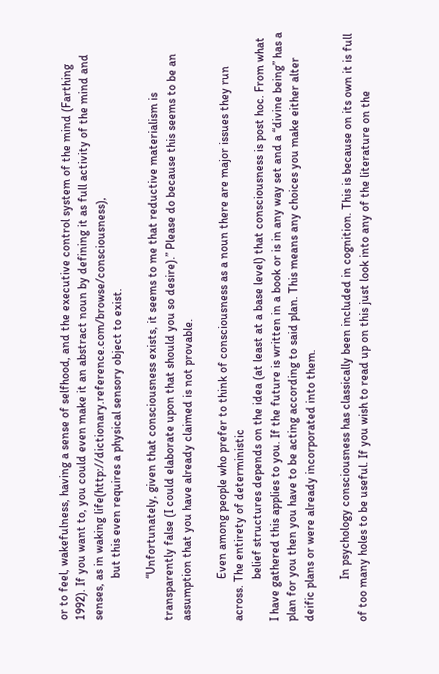or to feel, wakefulness, having a sense of selfhood, and the executive control system of the mind (Farthing 1992). If you want to, you could even make it an abstract noun by defining it as full activity of the mind and senses, as in waking life(http://dictionary.reference.com/browse/consciousness),
              but this even requires a physical sensory object to exist.

              “Unfortunately, given that consciousness exists, it seems to me that reductive materialism is transparently false (I could elaborate upon that should you so desire).” Please do because this seems to be an assumption that you have already claimed is not provable.

              Even among people who prefer to think of consciousness as a noun there are major issues they run across. The entirety of deterministic
              belief structures depends on the idea (at least at a base level) that consciousness is post hoc. From what I have gathered this applies to you. If the future is written in a book or is in any way set and a “divine being” has a plan for you then you have to be acting according to said plan. This means any choices you make either alter deific plans or were already incorporated into them.

              In psychology consciousness has classically been included in cognition. This is because on its own it is full of too many holes to be useful. If you wish to read up on this just look into any of the literature on the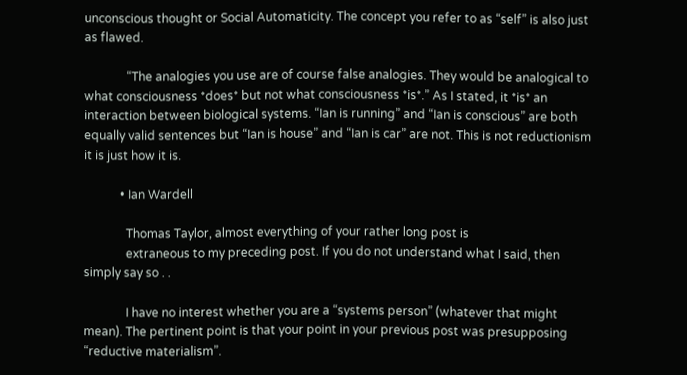unconscious thought or Social Automaticity. The concept you refer to as “self” is also just as flawed.

              “The analogies you use are of course false analogies. They would be analogical to what consciousness *does* but not what consciousness *is*.” As I stated, it *is* an interaction between biological systems. “Ian is running” and “Ian is conscious” are both equally valid sentences but “Ian is house” and “Ian is car” are not. This is not reductionism it is just how it is.

            • Ian Wardell

              Thomas Taylor, almost everything of your rather long post is
              extraneous to my preceding post. If you do not understand what I said, then simply say so . .

              I have no interest whether you are a “systems person” (whatever that might mean). The pertinent point is that your point in your previous post was presupposing “reductive materialism”.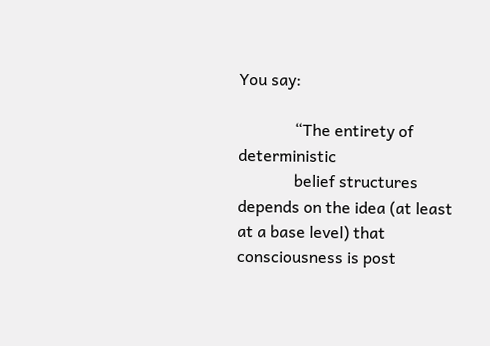You say:

              “The entirety of deterministic
              belief structures depends on the idea (at least at a base level) that consciousness is post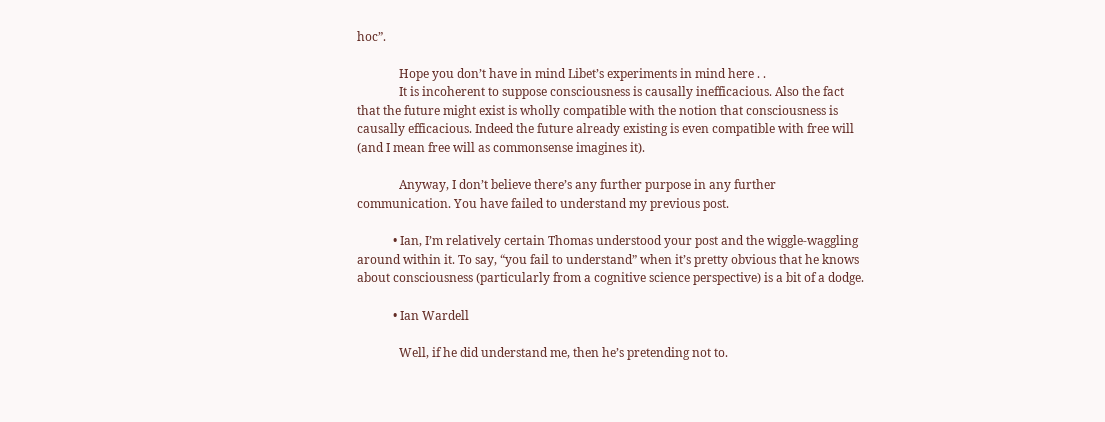hoc”.

              Hope you don’t have in mind Libet’s experiments in mind here . .
              It is incoherent to suppose consciousness is causally inefficacious. Also the fact that the future might exist is wholly compatible with the notion that consciousness is causally efficacious. Indeed the future already existing is even compatible with free will (and I mean free will as commonsense imagines it).

              Anyway, I don’t believe there’s any further purpose in any further communication. You have failed to understand my previous post.

            • Ian, I’m relatively certain Thomas understood your post and the wiggle-waggling around within it. To say, “you fail to understand” when it’s pretty obvious that he knows about consciousness (particularly from a cognitive science perspective) is a bit of a dodge.

            • Ian Wardell

              Well, if he did understand me, then he’s pretending not to.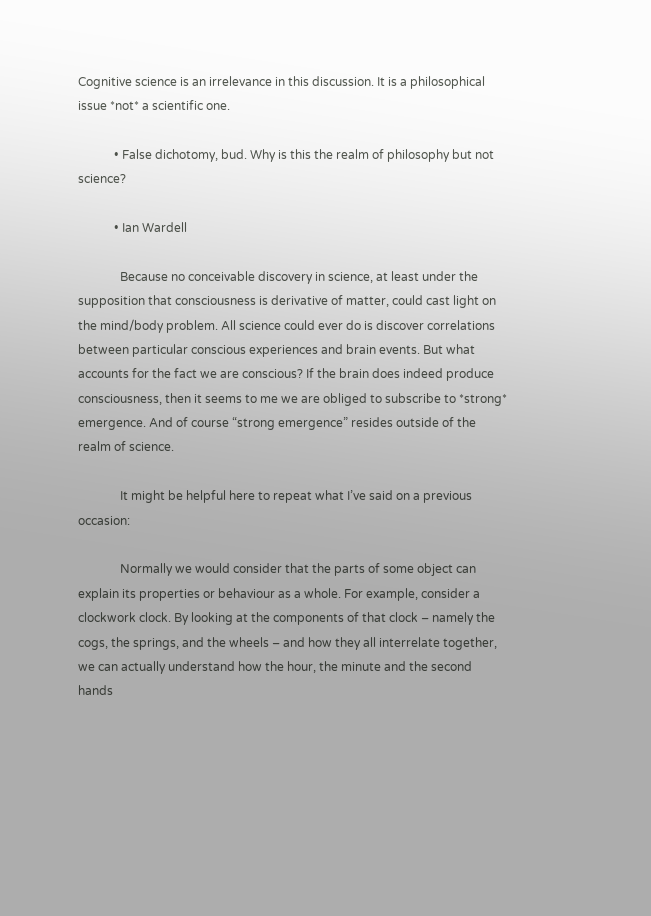Cognitive science is an irrelevance in this discussion. It is a philosophical issue *not* a scientific one.

            • False dichotomy, bud. Why is this the realm of philosophy but not science?

            • Ian Wardell

              Because no conceivable discovery in science, at least under the supposition that consciousness is derivative of matter, could cast light on the mind/body problem. All science could ever do is discover correlations between particular conscious experiences and brain events. But what accounts for the fact we are conscious? If the brain does indeed produce consciousness, then it seems to me we are obliged to subscribe to *strong* emergence. And of course “strong emergence” resides outside of the realm of science.

              It might be helpful here to repeat what I’ve said on a previous occasion:

              Normally we would consider that the parts of some object can explain its properties or behaviour as a whole. For example, consider a clockwork clock. By looking at the components of that clock – namely the cogs, the springs, and the wheels – and how they all interrelate together, we can actually understand how the hour, the minute and the second hands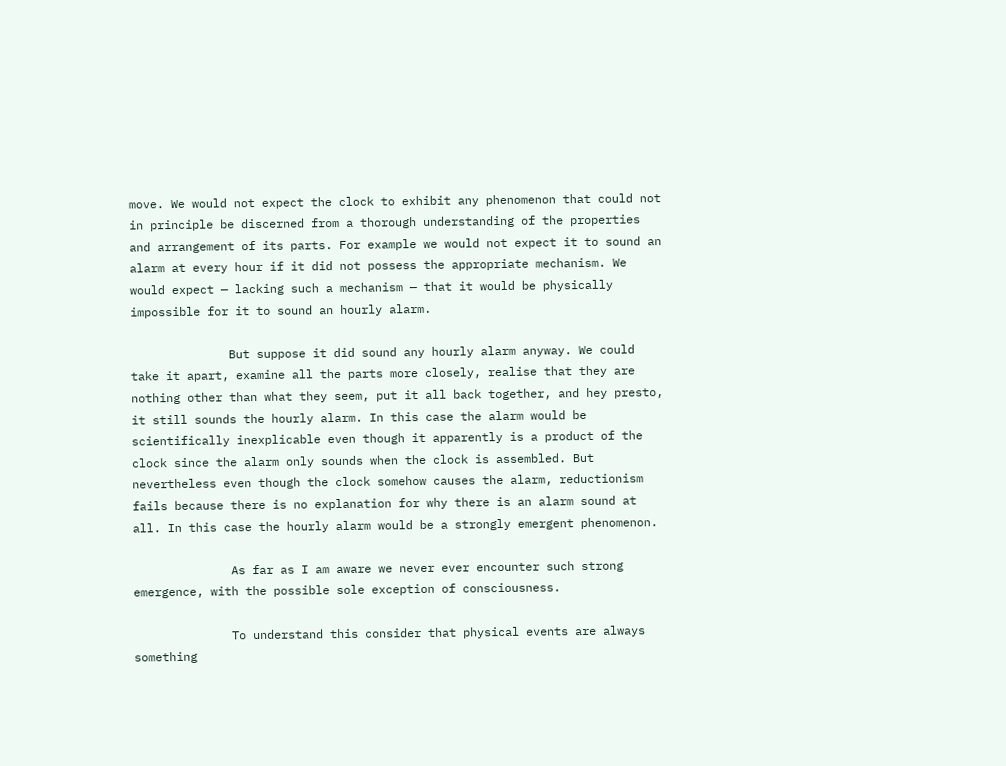move. We would not expect the clock to exhibit any phenomenon that could not in principle be discerned from a thorough understanding of the properties and arrangement of its parts. For example we would not expect it to sound an alarm at every hour if it did not possess the appropriate mechanism. We would expect — lacking such a mechanism — that it would be physically impossible for it to sound an hourly alarm.

              But suppose it did sound any hourly alarm anyway. We could take it apart, examine all the parts more closely, realise that they are nothing other than what they seem, put it all back together, and hey presto, it still sounds the hourly alarm. In this case the alarm would be scientifically inexplicable even though it apparently is a product of the clock since the alarm only sounds when the clock is assembled. But nevertheless even though the clock somehow causes the alarm, reductionism fails because there is no explanation for why there is an alarm sound at all. In this case the hourly alarm would be a strongly emergent phenomenon.

              As far as I am aware we never ever encounter such strong emergence, with the possible sole exception of consciousness.

              To understand this consider that physical events are always something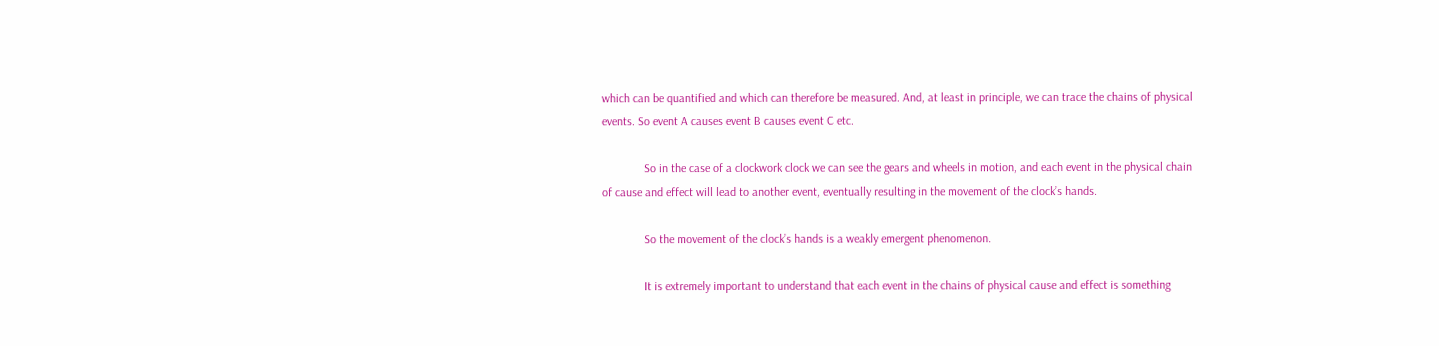which can be quantified and which can therefore be measured. And, at least in principle, we can trace the chains of physical events. So event A causes event B causes event C etc.

              So in the case of a clockwork clock we can see the gears and wheels in motion, and each event in the physical chain of cause and effect will lead to another event, eventually resulting in the movement of the clock’s hands.

              So the movement of the clock’s hands is a weakly emergent phenomenon.

              It is extremely important to understand that each event in the chains of physical cause and effect is something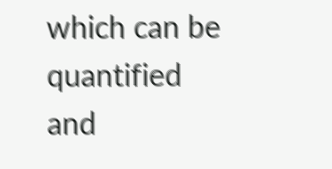which can be quantified and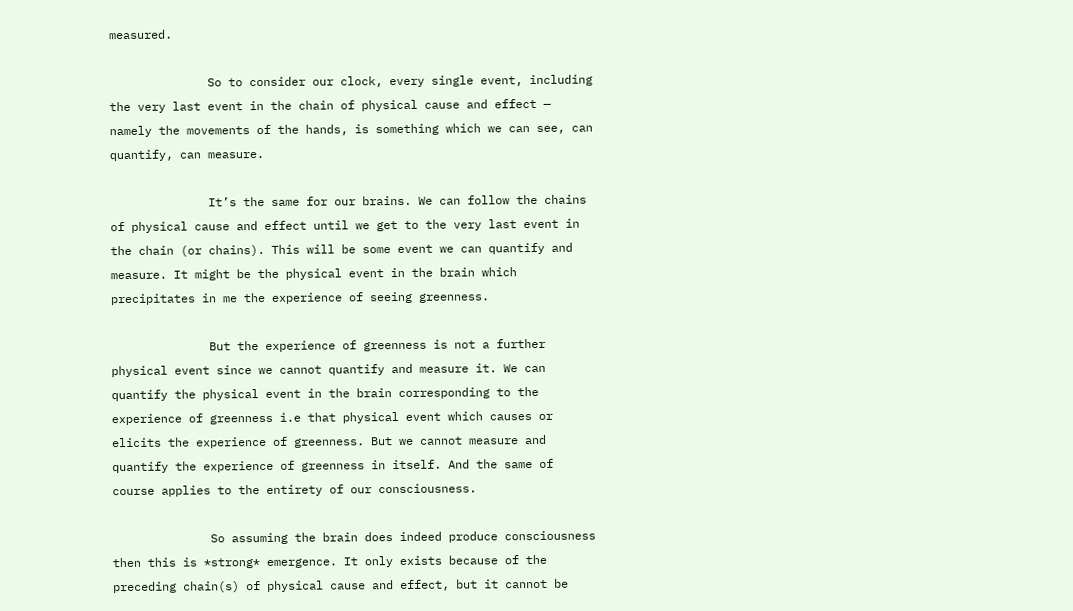measured.

              So to consider our clock, every single event, including the very last event in the chain of physical cause and effect — namely the movements of the hands, is something which we can see, can quantify, can measure.

              It’s the same for our brains. We can follow the chains of physical cause and effect until we get to the very last event in the chain (or chains). This will be some event we can quantify and measure. It might be the physical event in the brain which precipitates in me the experience of seeing greenness.

              But the experience of greenness is not a further physical event since we cannot quantify and measure it. We can quantify the physical event in the brain corresponding to the experience of greenness i.e that physical event which causes or elicits the experience of greenness. But we cannot measure and quantify the experience of greenness in itself. And the same of course applies to the entirety of our consciousness.

              So assuming the brain does indeed produce consciousness then this is *strong* emergence. It only exists because of the preceding chain(s) of physical cause and effect, but it cannot be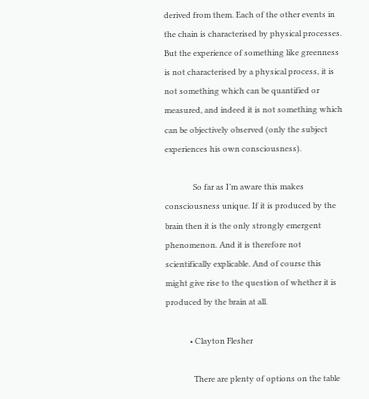derived from them. Each of the other events in the chain is characterised by physical processes. But the experience of something like greenness is not characterised by a physical process, it is not something which can be quantified or measured, and indeed it is not something which can be objectively observed (only the subject experiences his own consciousness).

              So far as I’m aware this makes consciousness unique. If it is produced by the brain then it is the only strongly emergent phenomenon. And it is therefore not scientifically explicable. And of course this might give rise to the question of whether it is produced by the brain at all.

            • Clayton Flesher

              There are plenty of options on the table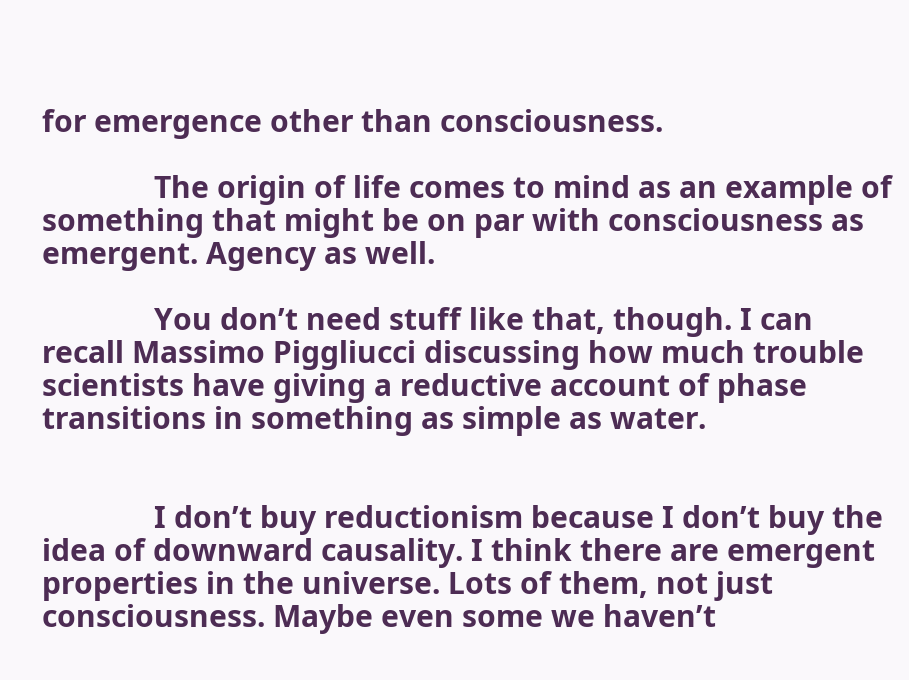for emergence other than consciousness.

              The origin of life comes to mind as an example of something that might be on par with consciousness as emergent. Agency as well.

              You don’t need stuff like that, though. I can recall Massimo Piggliucci discussing how much trouble scientists have giving a reductive account of phase transitions in something as simple as water.


              I don’t buy reductionism because I don’t buy the idea of downward causality. I think there are emergent properties in the universe. Lots of them, not just consciousness. Maybe even some we haven’t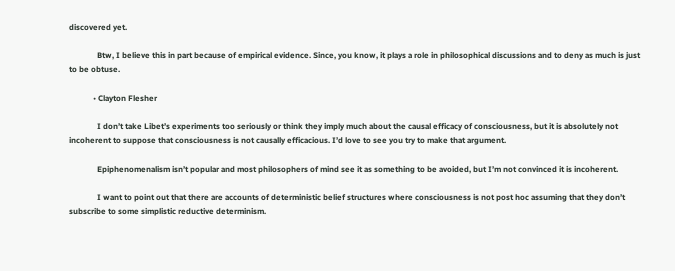discovered yet.

              Btw, I believe this in part because of empirical evidence. Since, you know, it plays a role in philosophical discussions and to deny as much is just to be obtuse.

            • Clayton Flesher

              I don’t take Libet’s experiments too seriously or think they imply much about the causal efficacy of consciousness, but it is absolutely not incoherent to suppose that consciousness is not causally efficacious. I’d love to see you try to make that argument.

              Epiphenomenalism isn’t popular and most philosophers of mind see it as something to be avoided, but I’m not convinced it is incoherent.

              I want to point out that there are accounts of deterministic belief structures where consciousness is not post hoc assuming that they don’t subscribe to some simplistic reductive determinism.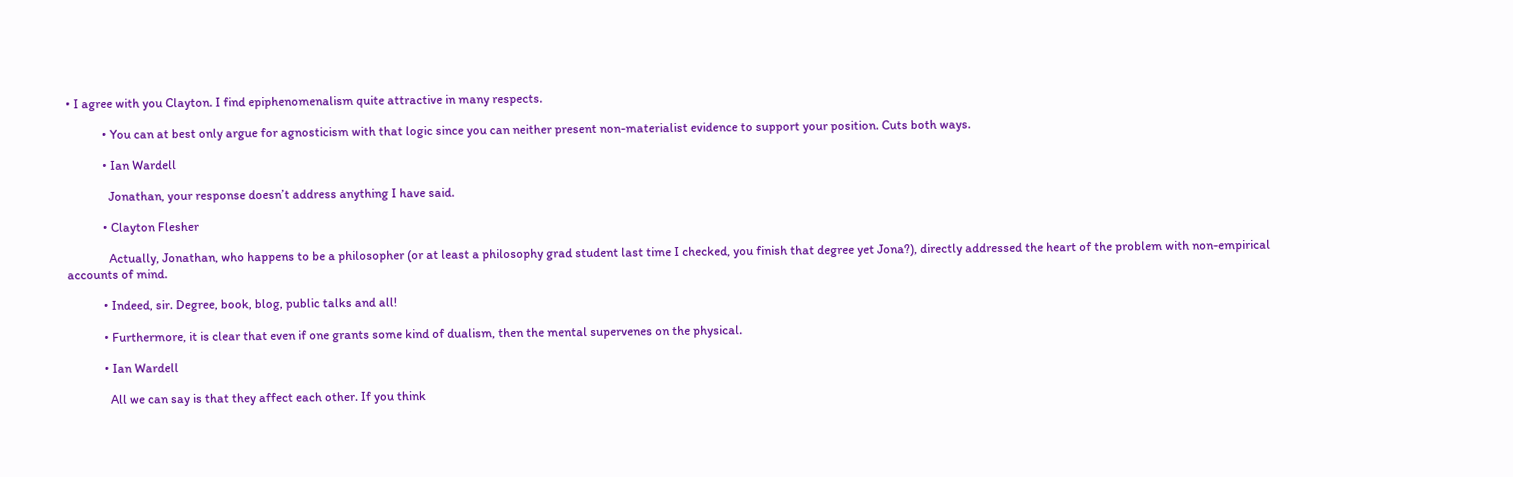• I agree with you Clayton. I find epiphenomenalism quite attractive in many respects.

            • You can at best only argue for agnosticism with that logic since you can neither present non-materialist evidence to support your position. Cuts both ways.

            • Ian Wardell

              Jonathan, your response doesn’t address anything I have said.

            • Clayton Flesher

              Actually, Jonathan, who happens to be a philosopher (or at least a philosophy grad student last time I checked, you finish that degree yet Jona?), directly addressed the heart of the problem with non-empirical accounts of mind.

            • Indeed, sir. Degree, book, blog, public talks and all!

            • Furthermore, it is clear that even if one grants some kind of dualism, then the mental supervenes on the physical.

            • Ian Wardell

              All we can say is that they affect each other. If you think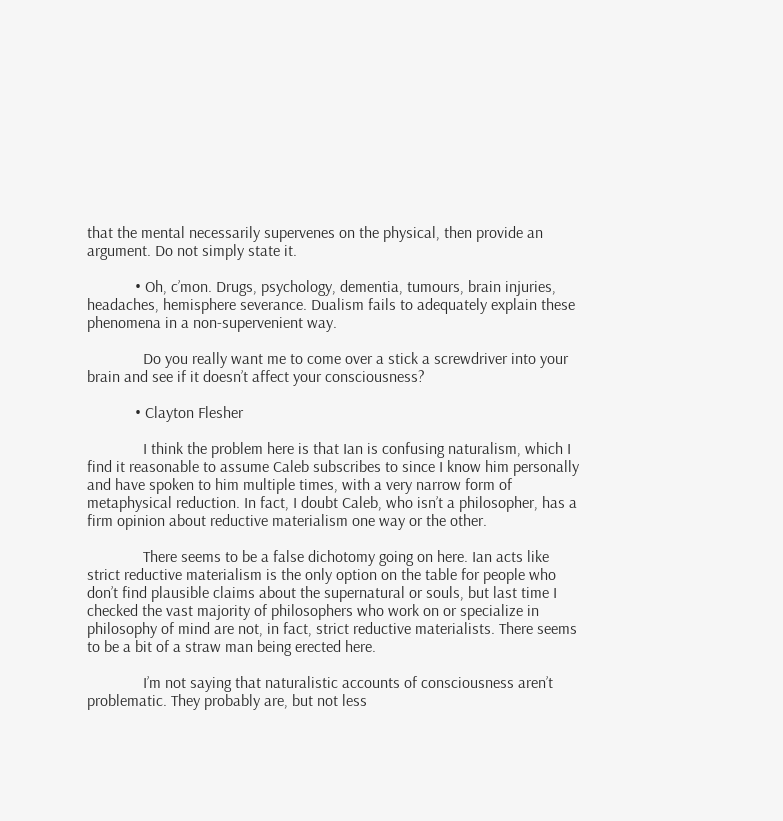that the mental necessarily supervenes on the physical, then provide an argument. Do not simply state it.

            • Oh, c’mon. Drugs, psychology, dementia, tumours, brain injuries, headaches, hemisphere severance. Dualism fails to adequately explain these phenomena in a non-supervenient way.

              Do you really want me to come over a stick a screwdriver into your brain and see if it doesn’t affect your consciousness?

            • Clayton Flesher

              I think the problem here is that Ian is confusing naturalism, which I find it reasonable to assume Caleb subscribes to since I know him personally and have spoken to him multiple times, with a very narrow form of metaphysical reduction. In fact, I doubt Caleb, who isn’t a philosopher, has a firm opinion about reductive materialism one way or the other.

              There seems to be a false dichotomy going on here. Ian acts like strict reductive materialism is the only option on the table for people who don’t find plausible claims about the supernatural or souls, but last time I checked the vast majority of philosophers who work on or specialize in philosophy of mind are not, in fact, strict reductive materialists. There seems to be a bit of a straw man being erected here.

              I’m not saying that naturalistic accounts of consciousness aren’t problematic. They probably are, but not less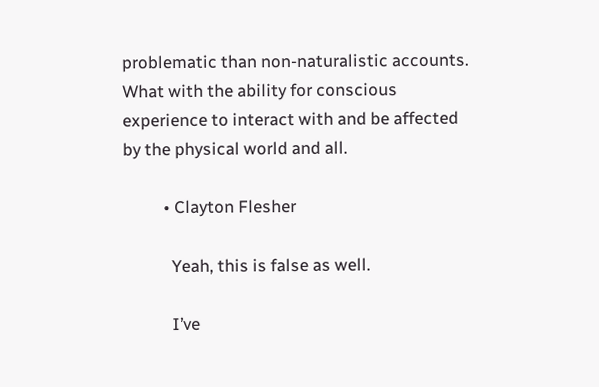problematic than non-naturalistic accounts. What with the ability for conscious experience to interact with and be affected by the physical world and all.

          • Clayton Flesher

            Yeah, this is false as well.

            I’ve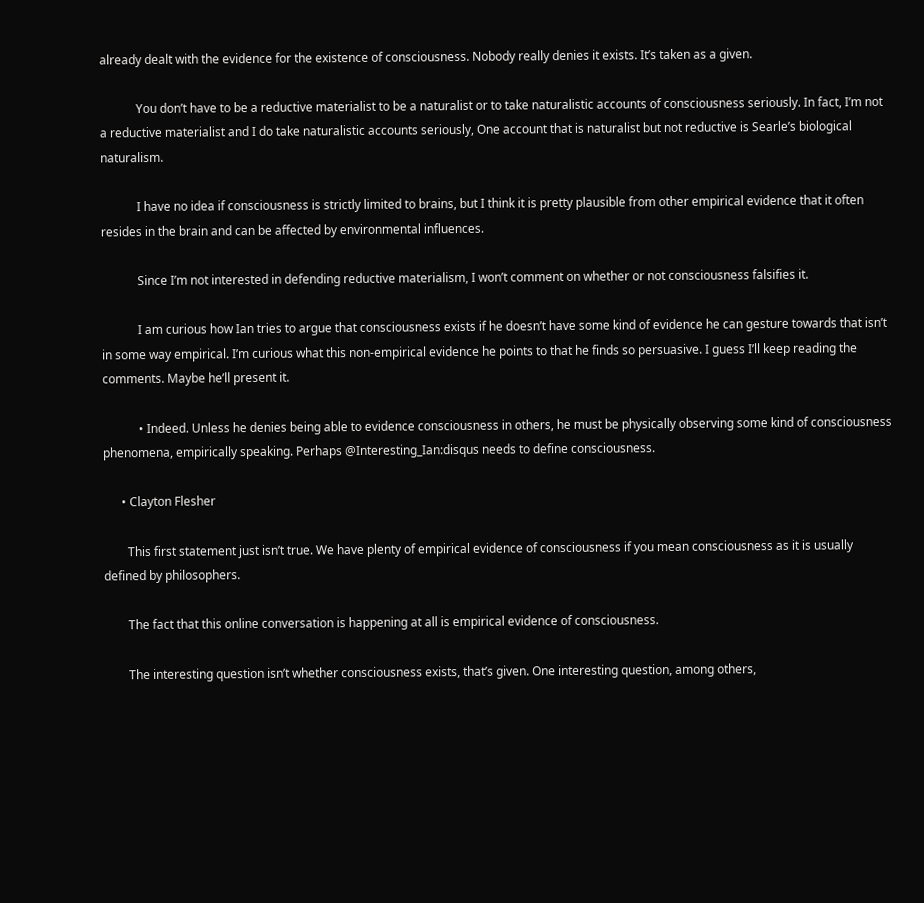already dealt with the evidence for the existence of consciousness. Nobody really denies it exists. It’s taken as a given.

            You don’t have to be a reductive materialist to be a naturalist or to take naturalistic accounts of consciousness seriously. In fact, I’m not a reductive materialist and I do take naturalistic accounts seriously, One account that is naturalist but not reductive is Searle’s biological naturalism.

            I have no idea if consciousness is strictly limited to brains, but I think it is pretty plausible from other empirical evidence that it often resides in the brain and can be affected by environmental influences.

            Since I’m not interested in defending reductive materialism, I won’t comment on whether or not consciousness falsifies it.

            I am curious how Ian tries to argue that consciousness exists if he doesn’t have some kind of evidence he can gesture towards that isn’t in some way empirical. I’m curious what this non-empirical evidence he points to that he finds so persuasive. I guess I’ll keep reading the comments. Maybe he’ll present it.

            • Indeed. Unless he denies being able to evidence consciousness in others, he must be physically observing some kind of consciousness phenomena, empirically speaking. Perhaps @Interesting_Ian:disqus needs to define consciousness.

      • Clayton Flesher

        This first statement just isn’t true. We have plenty of empirical evidence of consciousness if you mean consciousness as it is usually defined by philosophers.

        The fact that this online conversation is happening at all is empirical evidence of consciousness.

        The interesting question isn’t whether consciousness exists, that’s given. One interesting question, among others,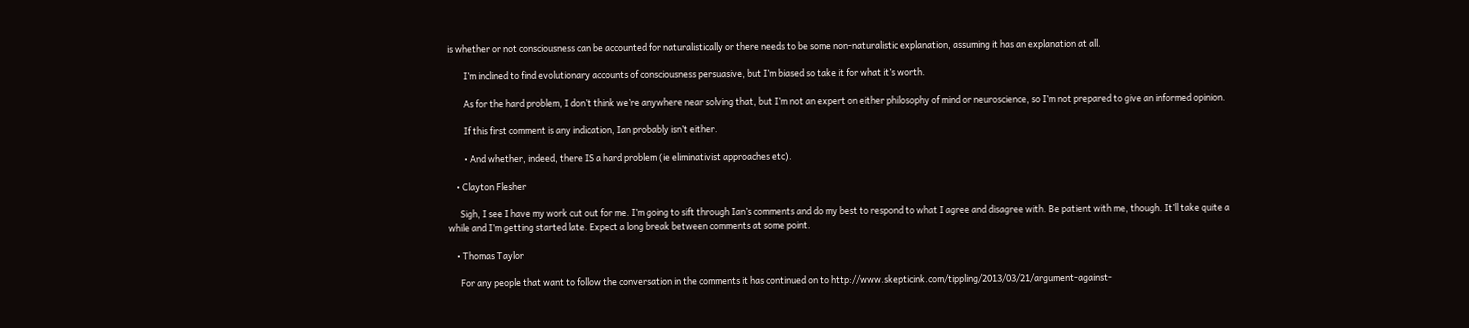is whether or not consciousness can be accounted for naturalistically or there needs to be some non-naturalistic explanation, assuming it has an explanation at all.

        I’m inclined to find evolutionary accounts of consciousness persuasive, but I’m biased so take it for what it’s worth.

        As for the hard problem, I don’t think we’re anywhere near solving that, but I’m not an expert on either philosophy of mind or neuroscience, so I’m not prepared to give an informed opinion.

        If this first comment is any indication, Ian probably isn’t either.

        • And whether, indeed, there IS a hard problem (ie eliminativist approaches etc).

    • Clayton Flesher

      Sigh, I see I have my work cut out for me. I’m going to sift through Ian’s comments and do my best to respond to what I agree and disagree with. Be patient with me, though. It’ll take quite a while and I’m getting started late. Expect a long break between comments at some point.

    • Thomas Taylor

      For any people that want to follow the conversation in the comments it has continued on to http://www.skepticink.com/tippling/2013/03/21/argument-against-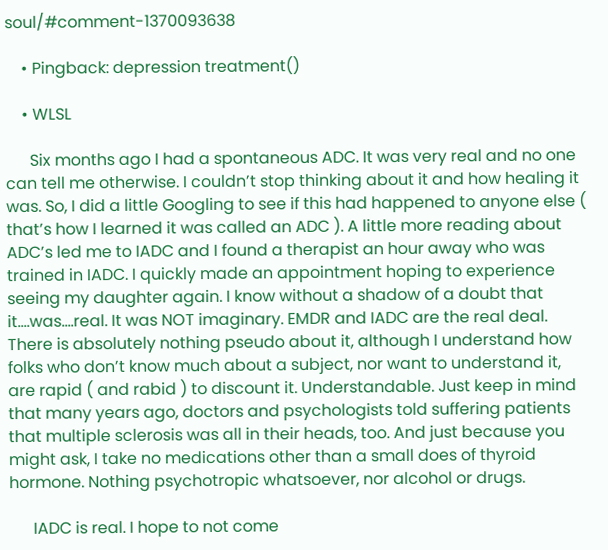soul/#comment-1370093638

    • Pingback: depression treatment()

    • WLSL

      Six months ago I had a spontaneous ADC. It was very real and no one can tell me otherwise. I couldn’t stop thinking about it and how healing it was. So, I did a little Googling to see if this had happened to anyone else ( that’s how I learned it was called an ADC ). A little more reading about ADC’s led me to IADC and I found a therapist an hour away who was trained in IADC. I quickly made an appointment hoping to experience seeing my daughter again. I know without a shadow of a doubt that it….was….real. It was NOT imaginary. EMDR and IADC are the real deal. There is absolutely nothing pseudo about it, although I understand how folks who don’t know much about a subject, nor want to understand it, are rapid ( and rabid ) to discount it. Understandable. Just keep in mind that many years ago, doctors and psychologists told suffering patients that multiple sclerosis was all in their heads, too. And just because you might ask, I take no medications other than a small does of thyroid hormone. Nothing psychotropic whatsoever, nor alcohol or drugs.

      IADC is real. I hope to not come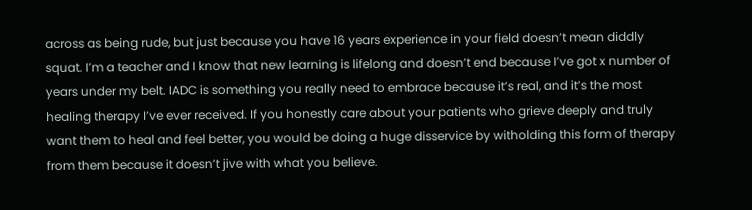across as being rude, but just because you have 16 years experience in your field doesn’t mean diddly squat. I’m a teacher and I know that new learning is lifelong and doesn’t end because I’ve got x number of years under my belt. IADC is something you really need to embrace because it’s real, and it’s the most healing therapy I’ve ever received. If you honestly care about your patients who grieve deeply and truly want them to heal and feel better, you would be doing a huge disservice by witholding this form of therapy from them because it doesn’t jive with what you believe.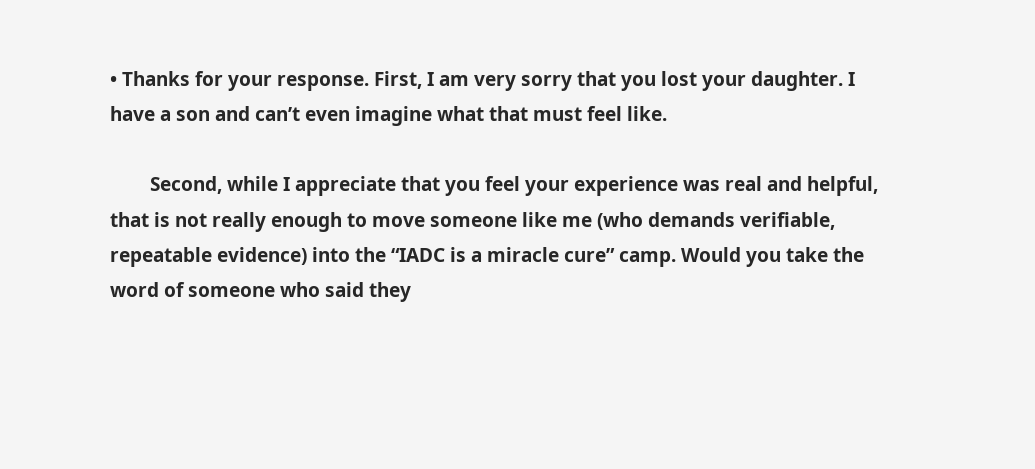• Thanks for your response. First, I am very sorry that you lost your daughter. I have a son and can’t even imagine what that must feel like.

        Second, while I appreciate that you feel your experience was real and helpful, that is not really enough to move someone like me (who demands verifiable, repeatable evidence) into the “IADC is a miracle cure” camp. Would you take the word of someone who said they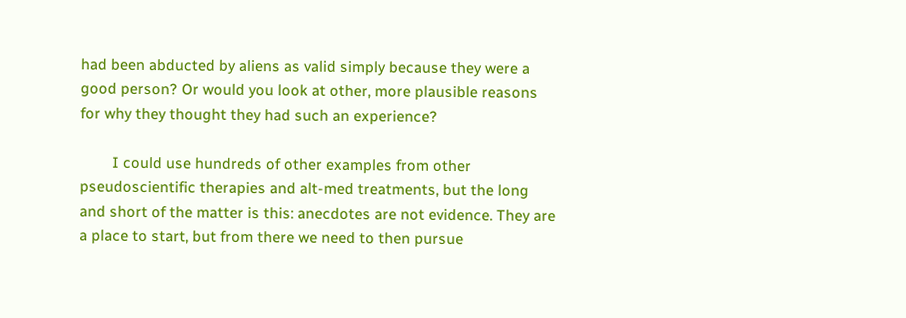had been abducted by aliens as valid simply because they were a good person? Or would you look at other, more plausible reasons for why they thought they had such an experience?

        I could use hundreds of other examples from other pseudoscientific therapies and alt-med treatments, but the long and short of the matter is this: anecdotes are not evidence. They are a place to start, but from there we need to then pursue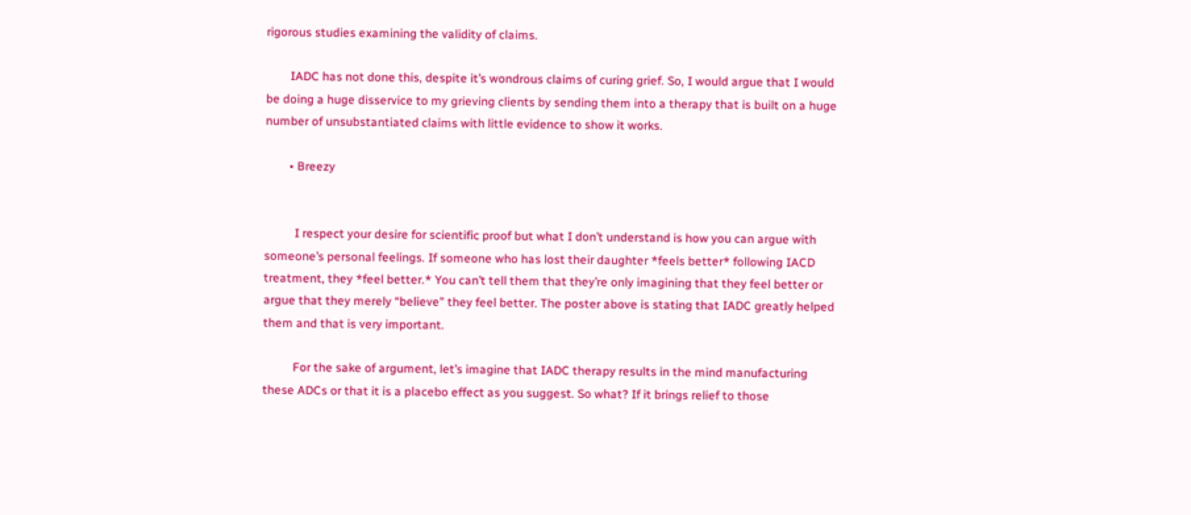rigorous studies examining the validity of claims.

        IADC has not done this, despite it’s wondrous claims of curing grief. So, I would argue that I would be doing a huge disservice to my grieving clients by sending them into a therapy that is built on a huge number of unsubstantiated claims with little evidence to show it works.

        • Breezy


          I respect your desire for scientific proof but what I don’t understand is how you can argue with someone’s personal feelings. If someone who has lost their daughter *feels better* following IACD treatment, they *feel better.* You can’t tell them that they’re only imagining that they feel better or argue that they merely “believe” they feel better. The poster above is stating that IADC greatly helped them and that is very important.

          For the sake of argument, let’s imagine that IADC therapy results in the mind manufacturing these ADCs or that it is a placebo effect as you suggest. So what? If it brings relief to those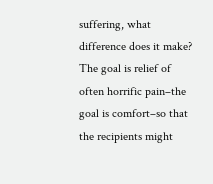suffering, what difference does it make? The goal is relief of often horrific pain–the goal is comfort–so that the recipients might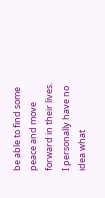be able to find some peace and move forward in their lives. I personally have no idea what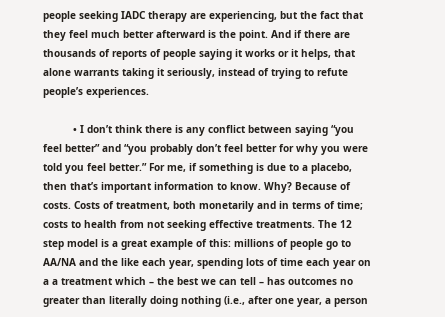people seeking IADC therapy are experiencing, but the fact that they feel much better afterward is the point. And if there are thousands of reports of people saying it works or it helps, that alone warrants taking it seriously, instead of trying to refute people’s experiences.

          • I don’t think there is any conflict between saying “you feel better” and “you probably don’t feel better for why you were told you feel better.” For me, if something is due to a placebo, then that’s important information to know. Why? Because of costs. Costs of treatment, both monetarily and in terms of time; costs to health from not seeking effective treatments. The 12 step model is a great example of this: millions of people go to AA/NA and the like each year, spending lots of time each year on a a treatment which – the best we can tell – has outcomes no greater than literally doing nothing (i.e., after one year, a person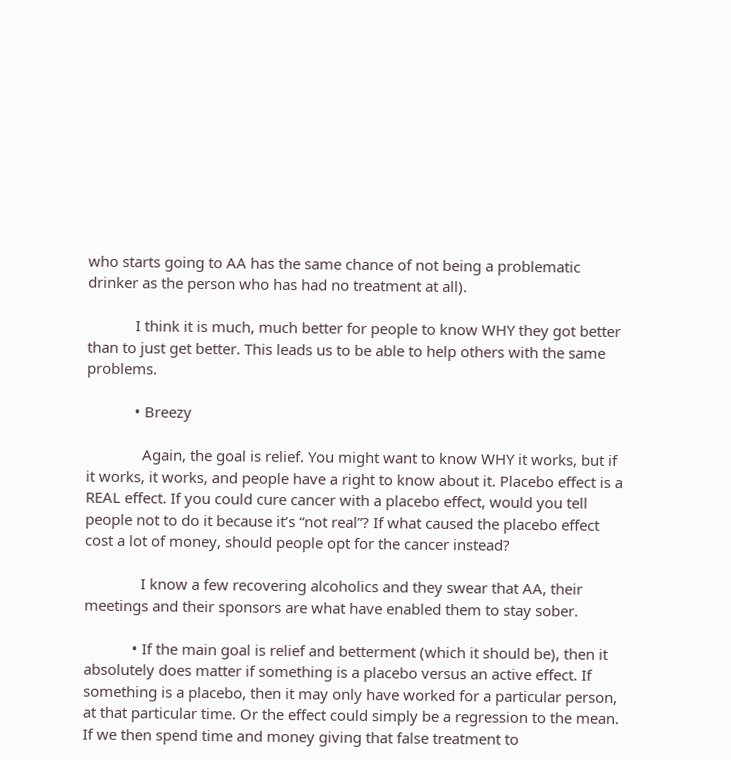who starts going to AA has the same chance of not being a problematic drinker as the person who has had no treatment at all).

            I think it is much, much better for people to know WHY they got better than to just get better. This leads us to be able to help others with the same problems.

            • Breezy

              Again, the goal is relief. You might want to know WHY it works, but if it works, it works, and people have a right to know about it. Placebo effect is a REAL effect. If you could cure cancer with a placebo effect, would you tell people not to do it because it’s “not real”? If what caused the placebo effect cost a lot of money, should people opt for the cancer instead?

              I know a few recovering alcoholics and they swear that AA, their meetings and their sponsors are what have enabled them to stay sober.

            • If the main goal is relief and betterment (which it should be), then it absolutely does matter if something is a placebo versus an active effect. If something is a placebo, then it may only have worked for a particular person, at that particular time. Or the effect could simply be a regression to the mean. If we then spend time and money giving that false treatment to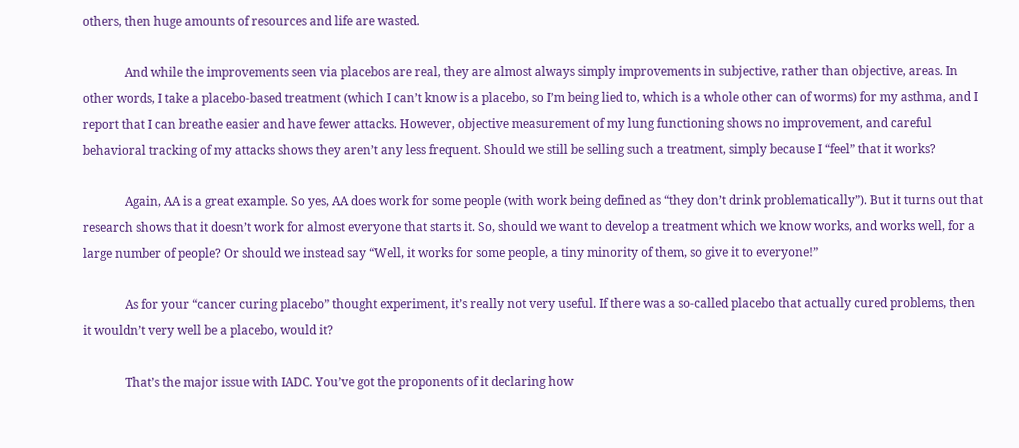others, then huge amounts of resources and life are wasted.

              And while the improvements seen via placebos are real, they are almost always simply improvements in subjective, rather than objective, areas. In other words, I take a placebo-based treatment (which I can’t know is a placebo, so I’m being lied to, which is a whole other can of worms) for my asthma, and I report that I can breathe easier and have fewer attacks. However, objective measurement of my lung functioning shows no improvement, and careful behavioral tracking of my attacks shows they aren’t any less frequent. Should we still be selling such a treatment, simply because I “feel” that it works?

              Again, AA is a great example. So yes, AA does work for some people (with work being defined as “they don’t drink problematically”). But it turns out that research shows that it doesn’t work for almost everyone that starts it. So, should we want to develop a treatment which we know works, and works well, for a large number of people? Or should we instead say “Well, it works for some people, a tiny minority of them, so give it to everyone!”

              As for your “cancer curing placebo” thought experiment, it’s really not very useful. If there was a so-called placebo that actually cured problems, then it wouldn’t very well be a placebo, would it?

              That’s the major issue with IADC. You’ve got the proponents of it declaring how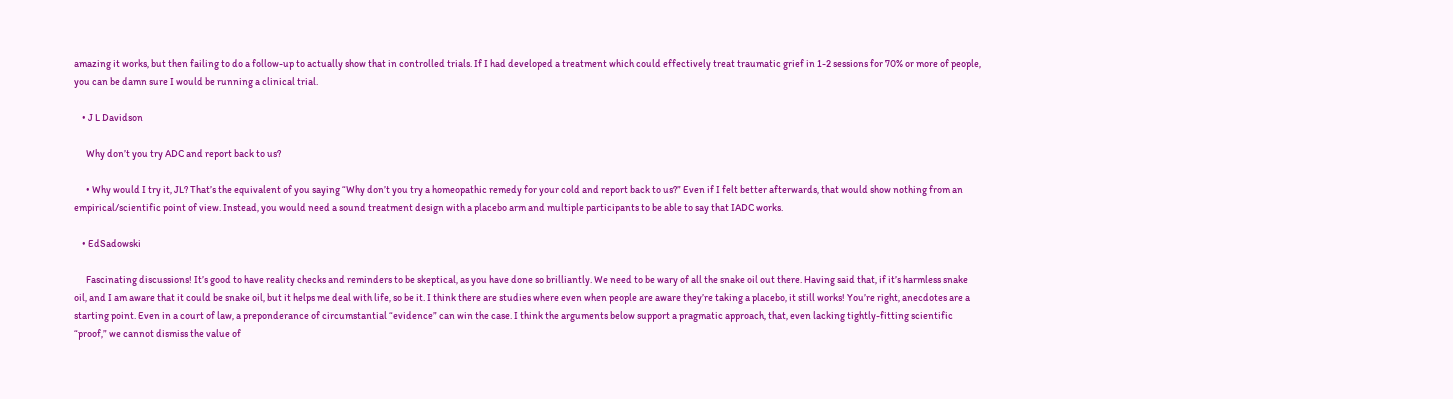amazing it works, but then failing to do a follow-up to actually show that in controlled trials. If I had developed a treatment which could effectively treat traumatic grief in 1-2 sessions for 70% or more of people, you can be damn sure I would be running a clinical trial.

    • J L Davidson

      Why don’t you try ADC and report back to us?

      • Why would I try it, JL? That’s the equivalent of you saying “Why don’t you try a homeopathic remedy for your cold and report back to us?” Even if I felt better afterwards, that would show nothing from an empirical/scientific point of view. Instead, you would need a sound treatment design with a placebo arm and multiple participants to be able to say that IADC works.

    • EdSadowski

      Fascinating discussions! It’s good to have reality checks and reminders to be skeptical, as you have done so brilliantly. We need to be wary of all the snake oil out there. Having said that, if it’s harmless snake oil, and I am aware that it could be snake oil, but it helps me deal with life, so be it. I think there are studies where even when people are aware they’re taking a placebo, it still works! You’re right, anecdotes are a starting point. Even in a court of law, a preponderance of circumstantial “evidence” can win the case. I think the arguments below support a pragmatic approach, that, even lacking tightly-fitting scientific “proof,” we cannot dismiss the value of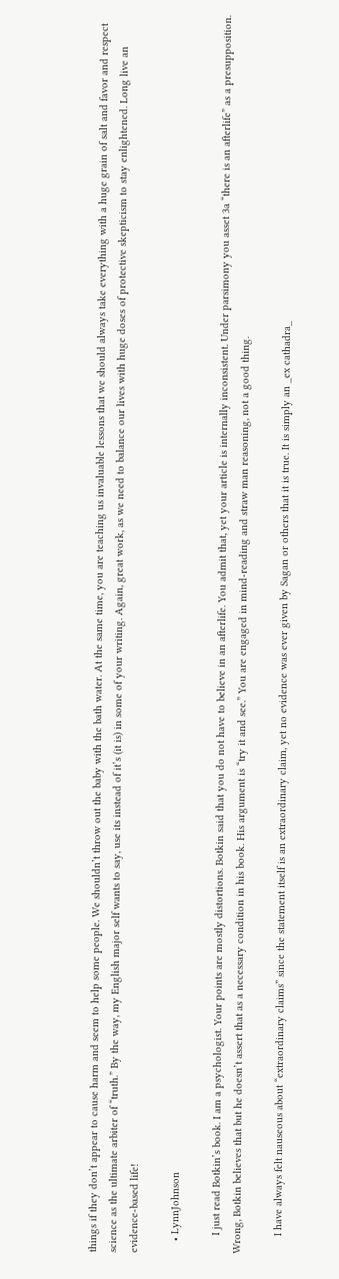things if they don’t appear to cause harm and seem to help some people. We shouldn’t throw out the baby with the bath water. At the same time, you are teaching us invaluable lessons that we should always take everything with a huge grain of salt and favor and respect science as the ultimate arbiter of “truth.” By the way, my English major self wants to say, use its instead of it’s (it is) in some of your writing. Again, great work, as we need to balance our lives with huge doses of protective skepticism to stay enlightened. Long live an evidence-based life!

    • LynnJohnson

      I just read Botkin’s book. I am a psychologist. Your points are mostly distortions. Botkin said that you do not have to believe in an afterlife. You admit that, yet your article is internally inconsistent. Under parsimony you asset 3a “there is an afterlife” as a presupposition. Wrong, Botkin believes that but he doesn’t assert that as a necessary condition in his book. His argument is “try it and see.” You are engaged in mind-reading and straw man reasoning, not a good thing.

      I have always felt nauseous about “extraordinary claims” since the statement itself is an extraordinary claim, yet no evidence was ever given by Sagan or others that it is true. It is simply an _ex cathadra_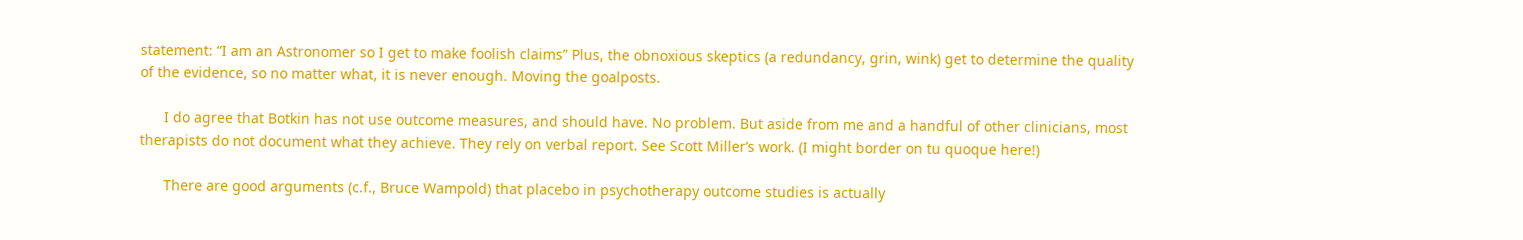statement: “I am an Astronomer so I get to make foolish claims” Plus, the obnoxious skeptics (a redundancy, grin, wink) get to determine the quality of the evidence, so no matter what, it is never enough. Moving the goalposts.

      I do agree that Botkin has not use outcome measures, and should have. No problem. But aside from me and a handful of other clinicians, most therapists do not document what they achieve. They rely on verbal report. See Scott Miller’s work. (I might border on tu quoque here!)

      There are good arguments (c.f., Bruce Wampold) that placebo in psychotherapy outcome studies is actually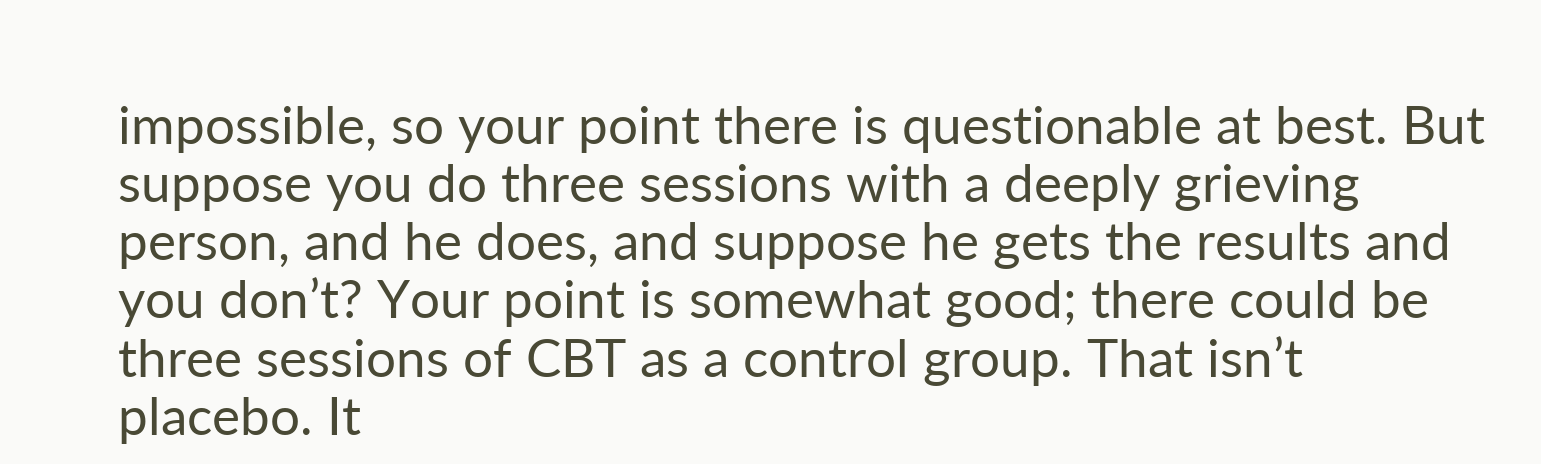impossible, so your point there is questionable at best. But suppose you do three sessions with a deeply grieving person, and he does, and suppose he gets the results and you don’t? Your point is somewhat good; there could be three sessions of CBT as a control group. That isn’t placebo. It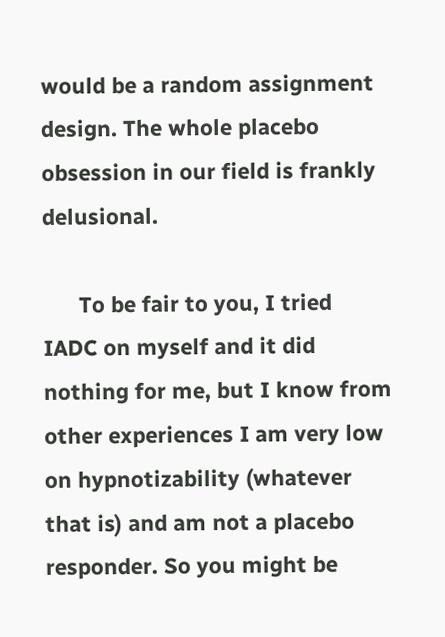would be a random assignment design. The whole placebo obsession in our field is frankly delusional.

      To be fair to you, I tried IADC on myself and it did nothing for me, but I know from other experiences I am very low on hypnotizability (whatever that is) and am not a placebo responder. So you might be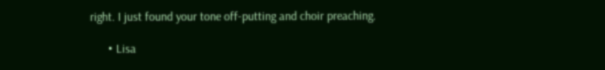right. I just found your tone off-putting and choir preaching.

      • Lisa